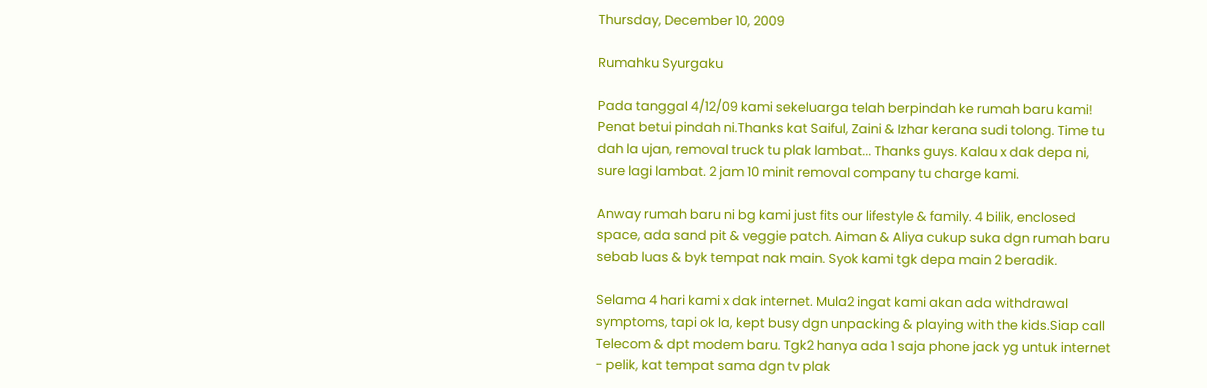Thursday, December 10, 2009

Rumahku Syurgaku

Pada tanggal 4/12/09 kami sekeluarga telah berpindah ke rumah baru kami! Penat betui pindah ni.Thanks kat Saiful, Zaini & Izhar kerana sudi tolong. Time tu dah la ujan, removal truck tu plak lambat... Thanks guys. Kalau x dak depa ni, sure lagi lambat. 2 jam 10 minit removal company tu charge kami.

Anway rumah baru ni bg kami just fits our lifestyle & family. 4 bilik, enclosed space, ada sand pit & veggie patch. Aiman & Aliya cukup suka dgn rumah baru sebab luas & byk tempat nak main. Syok kami tgk depa main 2 beradik.

Selama 4 hari kami x dak internet. Mula2 ingat kami akan ada withdrawal symptoms, tapi ok la, kept busy dgn unpacking & playing with the kids.Siap call Telecom & dpt modem baru. Tgk2 hanya ada 1 saja phone jack yg untuk internet - pelik, kat tempat sama dgn tv plak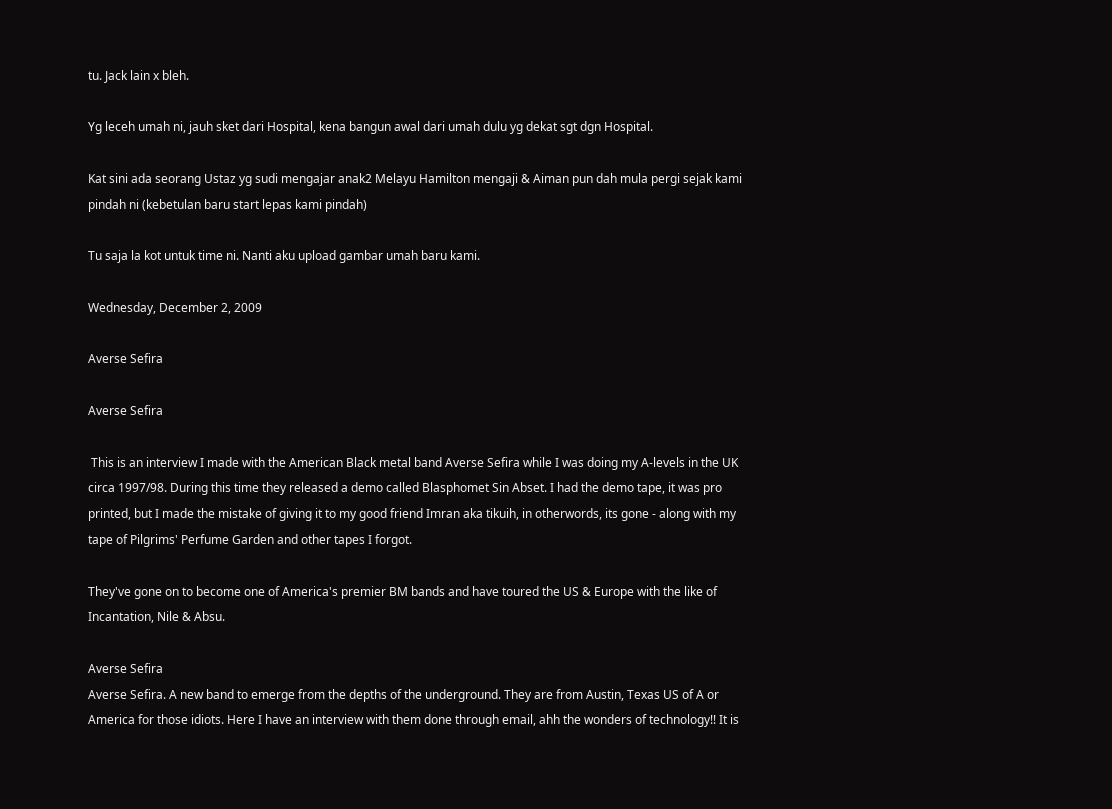tu. Jack lain x bleh.

Yg leceh umah ni, jauh sket dari Hospital, kena bangun awal dari umah dulu yg dekat sgt dgn Hospital.

Kat sini ada seorang Ustaz yg sudi mengajar anak2 Melayu Hamilton mengaji & Aiman pun dah mula pergi sejak kami pindah ni (kebetulan baru start lepas kami pindah)

Tu saja la kot untuk time ni. Nanti aku upload gambar umah baru kami.

Wednesday, December 2, 2009

Averse Sefira

Averse Sefira

 This is an interview I made with the American Black metal band Averse Sefira while I was doing my A-levels in the UK circa 1997/98. During this time they released a demo called Blasphomet Sin Abset. I had the demo tape, it was pro printed, but I made the mistake of giving it to my good friend Imran aka tikuih, in otherwords, its gone - along with my tape of Pilgrims' Perfume Garden and other tapes I forgot.

They've gone on to become one of America's premier BM bands and have toured the US & Europe with the like of Incantation, Nile & Absu.

Averse Sefira
Averse Sefira. A new band to emerge from the depths of the underground. They are from Austin, Texas US of A or America for those idiots. Here I have an interview with them done through email, ahh the wonders of technology!! It is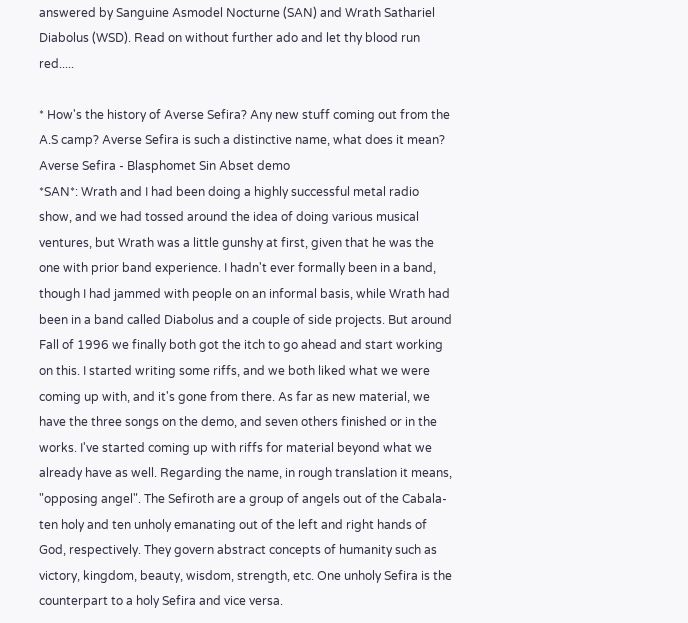answered by Sanguine Asmodel Nocturne (SAN) and Wrath Sathariel Diabolus (WSD). Read on without further ado and let thy blood run red.....

* How's the history of Averse Sefira? Any new stuff coming out from the A.S camp? Averse Sefira is such a distinctive name, what does it mean?
Averse Sefira - Blasphomet Sin Abset demo
*SAN*: Wrath and I had been doing a highly successful metal radio show, and we had tossed around the idea of doing various musical ventures, but Wrath was a little gunshy at first, given that he was the one with prior band experience. I hadn't ever formally been in a band, though I had jammed with people on an informal basis, while Wrath had been in a band called Diabolus and a couple of side projects. But around Fall of 1996 we finally both got the itch to go ahead and start working on this. I started writing some riffs, and we both liked what we were coming up with, and it's gone from there. As far as new material, we have the three songs on the demo, and seven others finished or in the works. I've started coming up with riffs for material beyond what we already have as well. Regarding the name, in rough translation it means, "opposing angel". The Sefiroth are a group of angels out of the Cabala- ten holy and ten unholy emanating out of the left and right hands of God, respectively. They govern abstract concepts of humanity such as victory, kingdom, beauty, wisdom, strength, etc. One unholy Sefira is the counterpart to a holy Sefira and vice versa.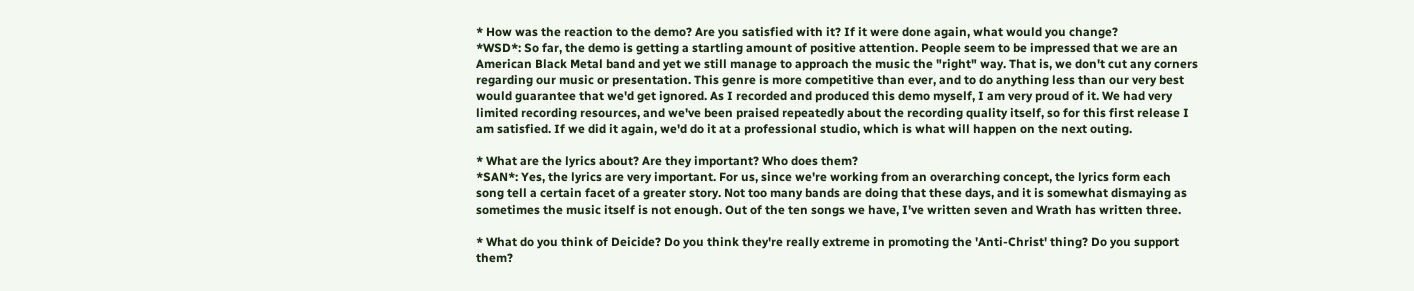* How was the reaction to the demo? Are you satisfied with it? If it were done again, what would you change?
*WSD*: So far, the demo is getting a startling amount of positive attention. People seem to be impressed that we are an American Black Metal band and yet we still manage to approach the music the "right" way. That is, we don't cut any corners regarding our music or presentation. This genre is more competitive than ever, and to do anything less than our very best would guarantee that we'd get ignored. As I recorded and produced this demo myself, I am very proud of it. We had very limited recording resources, and we've been praised repeatedly about the recording quality itself, so for this first release I am satisfied. If we did it again, we'd do it at a professional studio, which is what will happen on the next outing.

* What are the lyrics about? Are they important? Who does them?
*SAN*: Yes, the lyrics are very important. For us, since we're working from an overarching concept, the lyrics form each song tell a certain facet of a greater story. Not too many bands are doing that these days, and it is somewhat dismaying as sometimes the music itself is not enough. Out of the ten songs we have, I've written seven and Wrath has written three.

* What do you think of Deicide? Do you think they're really extreme in promoting the 'Anti-Christ' thing? Do you support them?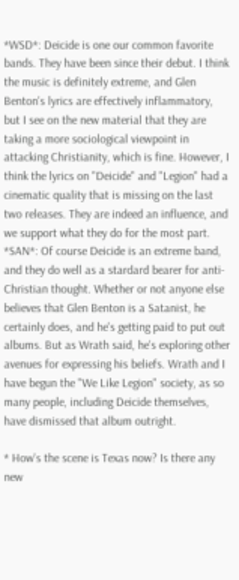*WSD*: Deicide is one our common favorite bands. They have been since their debut. I think the music is definitely extreme, and Glen Benton's lyrics are effectively inflammatory, but I see on the new material that they are taking a more sociological viewpoint in attacking Christianity, which is fine. However, I think the lyrics on "Deicide" and "Legion" had a cinematic quality that is missing on the last two releases. They are indeed an influence, and we support what they do for the most part.
*SAN*: Of course Deicide is an extreme band, and they do well as a stardard bearer for anti-Christian thought. Whether or not anyone else believes that Glen Benton is a Satanist, he certainly does, and he's getting paid to put out albums. But as Wrath said, he's exploring other avenues for expressing his beliefs. Wrath and I have begun the "We Like Legion" society, as so many people, including Deicide themselves, have dismissed that album outright.

* How's the scene is Texas now? Is there any new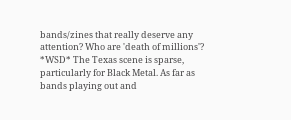bands/zines that really deserve any attention? Who are 'death of millions'?
*WSD* The Texas scene is sparse, particularly for Black Metal. As far as bands playing out and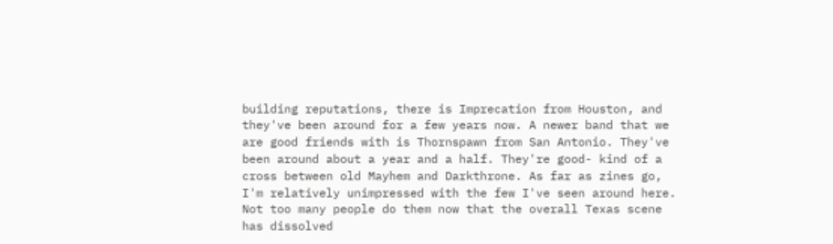building reputations, there is Imprecation from Houston, and they've been around for a few years now. A newer band that we are good friends with is Thornspawn from San Antonio. They've been around about a year and a half. They're good- kind of a cross between old Mayhem and Darkthrone. As far as zines go, I'm relatively unimpressed with the few I've seen around here. Not too many people do them now that the overall Texas scene has dissolved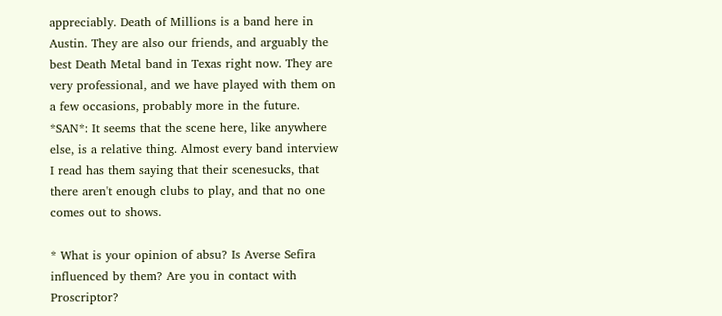appreciably. Death of Millions is a band here in Austin. They are also our friends, and arguably the best Death Metal band in Texas right now. They are very professional, and we have played with them on a few occasions, probably more in the future.
*SAN*: It seems that the scene here, like anywhere else, is a relative thing. Almost every band interview I read has them saying that their scenesucks, that there aren't enough clubs to play, and that no one comes out to shows.

* What is your opinion of absu? Is Averse Sefira influenced by them? Are you in contact with Proscriptor?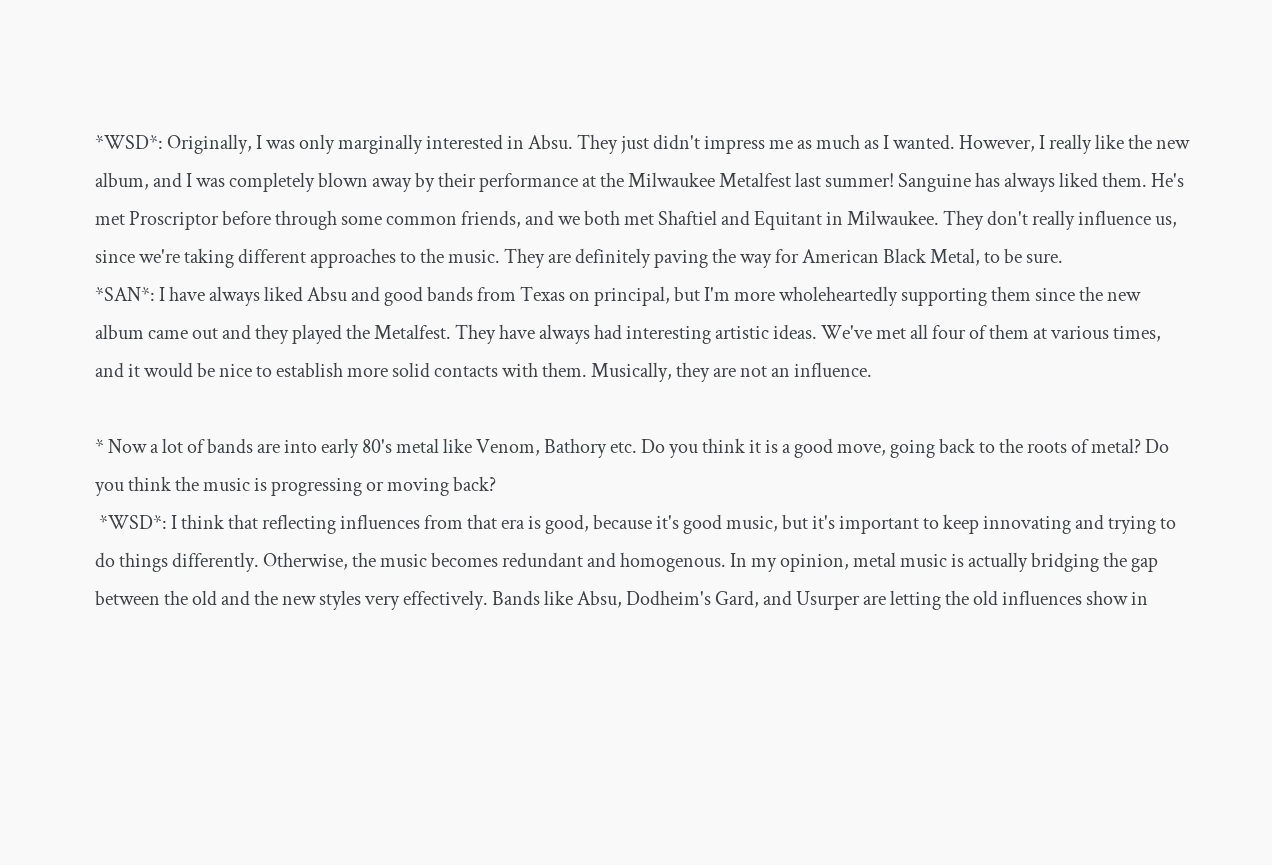*WSD*: Originally, I was only marginally interested in Absu. They just didn't impress me as much as I wanted. However, I really like the new album, and I was completely blown away by their performance at the Milwaukee Metalfest last summer! Sanguine has always liked them. He's met Proscriptor before through some common friends, and we both met Shaftiel and Equitant in Milwaukee. They don't really influence us, since we're taking different approaches to the music. They are definitely paving the way for American Black Metal, to be sure.
*SAN*: I have always liked Absu and good bands from Texas on principal, but I'm more wholeheartedly supporting them since the new album came out and they played the Metalfest. They have always had interesting artistic ideas. We've met all four of them at various times, and it would be nice to establish more solid contacts with them. Musically, they are not an influence.

* Now a lot of bands are into early 80's metal like Venom, Bathory etc. Do you think it is a good move, going back to the roots of metal? Do you think the music is progressing or moving back?
 *WSD*: I think that reflecting influences from that era is good, because it's good music, but it's important to keep innovating and trying to do things differently. Otherwise, the music becomes redundant and homogenous. In my opinion, metal music is actually bridging the gap between the old and the new styles very effectively. Bands like Absu, Dodheim's Gard, and Usurper are letting the old influences show in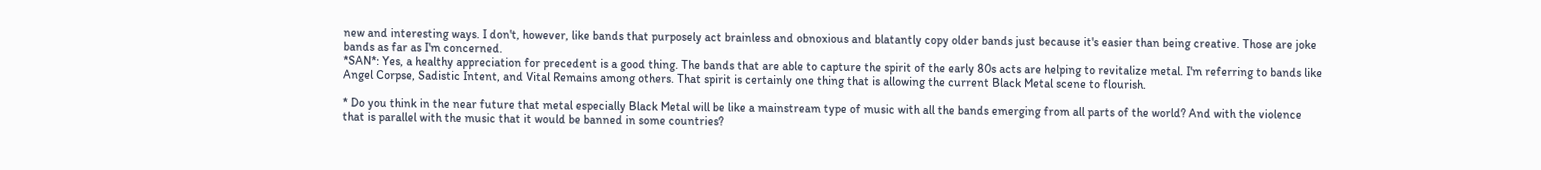new and interesting ways. I don't, however, like bands that purposely act brainless and obnoxious and blatantly copy older bands just because it's easier than being creative. Those are joke bands as far as I'm concerned.
*SAN*: Yes, a healthy appreciation for precedent is a good thing. The bands that are able to capture the spirit of the early 80s acts are helping to revitalize metal. I'm referring to bands like Angel Corpse, Sadistic Intent, and Vital Remains among others. That spirit is certainly one thing that is allowing the current Black Metal scene to flourish.

* Do you think in the near future that metal especially Black Metal will be like a mainstream type of music with all the bands emerging from all parts of the world? And with the violence that is parallel with the music that it would be banned in some countries?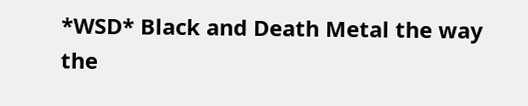*WSD* Black and Death Metal the way the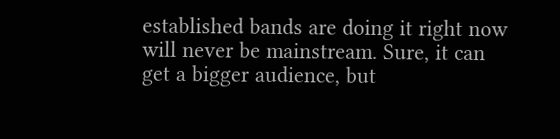established bands are doing it right now will never be mainstream. Sure, it can get a bigger audience, but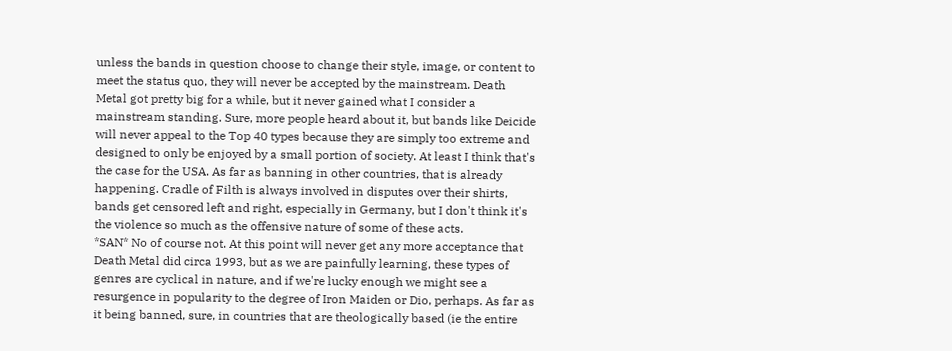unless the bands in question choose to change their style, image, or content to meet the status quo, they will never be accepted by the mainstream. Death Metal got pretty big for a while, but it never gained what I consider a mainstream standing. Sure, more people heard about it, but bands like Deicide will never appeal to the Top 40 types because they are simply too extreme and designed to only be enjoyed by a small portion of society. At least I think that's the case for the USA. As far as banning in other countries, that is already happening. Cradle of Filth is always involved in disputes over their shirts, bands get censored left and right, especially in Germany, but I don't think it's the violence so much as the offensive nature of some of these acts.
*SAN* No of course not. At this point will never get any more acceptance that Death Metal did circa 1993, but as we are painfully learning, these types of genres are cyclical in nature, and if we're lucky enough we might see a resurgence in popularity to the degree of Iron Maiden or Dio, perhaps. As far as it being banned, sure, in countries that are theologically based (ie the entire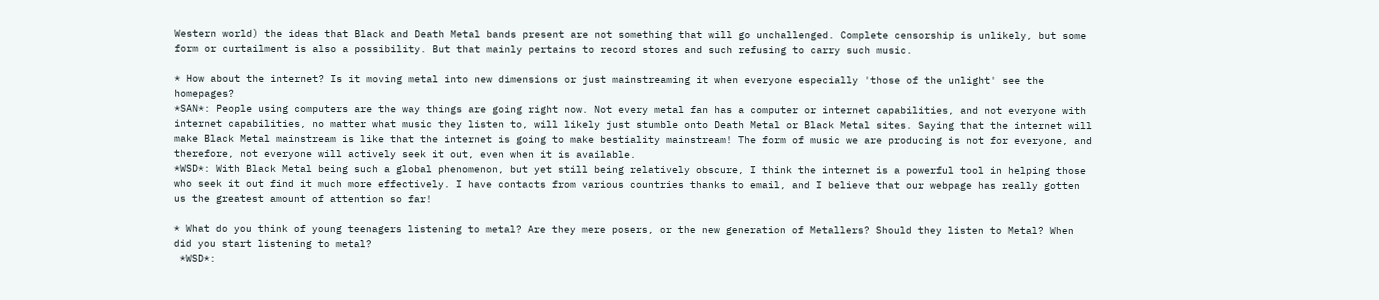Western world) the ideas that Black and Death Metal bands present are not something that will go unchallenged. Complete censorship is unlikely, but some form or curtailment is also a possibility. But that mainly pertains to record stores and such refusing to carry such music.

* How about the internet? Is it moving metal into new dimensions or just mainstreaming it when everyone especially 'those of the unlight' see the homepages?
*SAN*: People using computers are the way things are going right now. Not every metal fan has a computer or internet capabilities, and not everyone with internet capabilities, no matter what music they listen to, will likely just stumble onto Death Metal or Black Metal sites. Saying that the internet will make Black Metal mainstream is like that the internet is going to make bestiality mainstream! The form of music we are producing is not for everyone, and therefore, not everyone will actively seek it out, even when it is available.
*WSD*: With Black Metal being such a global phenomenon, but yet still being relatively obscure, I think the internet is a powerful tool in helping those who seek it out find it much more effectively. I have contacts from various countries thanks to email, and I believe that our webpage has really gotten us the greatest amount of attention so far!

* What do you think of young teenagers listening to metal? Are they mere posers, or the new generation of Metallers? Should they listen to Metal? When did you start listening to metal?
 *WSD*: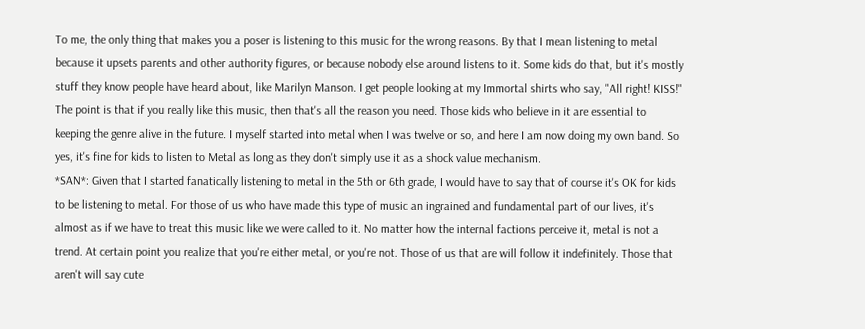To me, the only thing that makes you a poser is listening to this music for the wrong reasons. By that I mean listening to metal because it upsets parents and other authority figures, or because nobody else around listens to it. Some kids do that, but it's mostly stuff they know people have heard about, like Marilyn Manson. I get people looking at my Immortal shirts who say, "All right! KISS!" The point is that if you really like this music, then that's all the reason you need. Those kids who believe in it are essential to keeping the genre alive in the future. I myself started into metal when I was twelve or so, and here I am now doing my own band. So yes, it's fine for kids to listen to Metal as long as they don't simply use it as a shock value mechanism.
*SAN*: Given that I started fanatically listening to metal in the 5th or 6th grade, I would have to say that of course it's OK for kids to be listening to metal. For those of us who have made this type of music an ingrained and fundamental part of our lives, it's almost as if we have to treat this music like we were called to it. No matter how the internal factions perceive it, metal is not a trend. At certain point you realize that you're either metal, or you're not. Those of us that are will follow it indefinitely. Those that aren't will say cute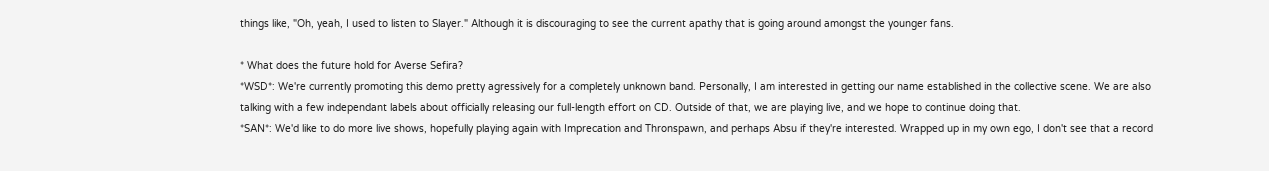things like, "Oh, yeah, I used to listen to Slayer." Although it is discouraging to see the current apathy that is going around amongst the younger fans.

* What does the future hold for Averse Sefira?
*WSD*: We're currently promoting this demo pretty agressively for a completely unknown band. Personally, I am interested in getting our name established in the collective scene. We are also talking with a few independant labels about officially releasing our full-length effort on CD. Outside of that, we are playing live, and we hope to continue doing that.
*SAN*: We'd like to do more live shows, hopefully playing again with Imprecation and Thronspawn, and perhaps Absu if they're interested. Wrapped up in my own ego, I don't see that a record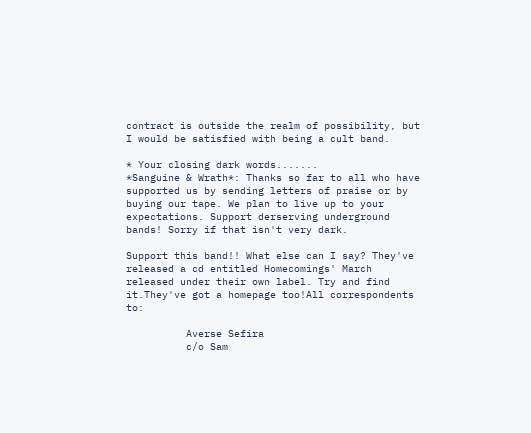contract is outside the realm of possibility, but I would be satisfied with being a cult band.

* Your closing dark words.......
*Sanguine & Wrath*: Thanks so far to all who have supported us by sending letters of praise or by buying our tape. We plan to live up to your expectations. Support derserving underground bands! Sorry if that isn't very dark.

Support this band!! What else can I say? They've released a cd entitled Homecomings' March released under their own label. Try and find it.They've got a homepage too!All correspondents to:

          Averse Sefira
          c/o Sam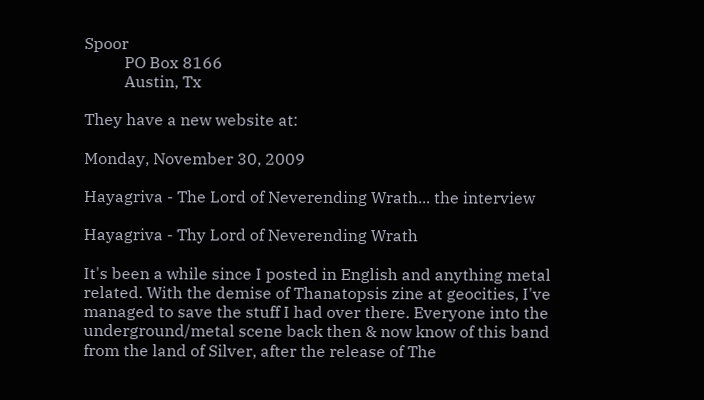Spoor
          PO Box 8166
          Austin, Tx

They have a new website at:

Monday, November 30, 2009

Hayagriva - The Lord of Neverending Wrath... the interview

Hayagriva - Thy Lord of Neverending Wrath

It's been a while since I posted in English and anything metal related. With the demise of Thanatopsis zine at geocities, I've managed to save the stuff I had over there. Everyone into the underground/metal scene back then & now know of this band from the land of Silver, after the release of The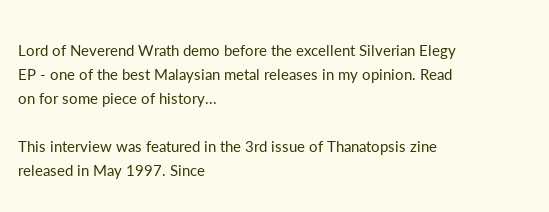Lord of Neverend Wrath demo before the excellent Silverian Elegy EP - one of the best Malaysian metal releases in my opinion. Read on for some piece of history...

This interview was featured in the 3rd issue of Thanatopsis zine released in May 1997. Since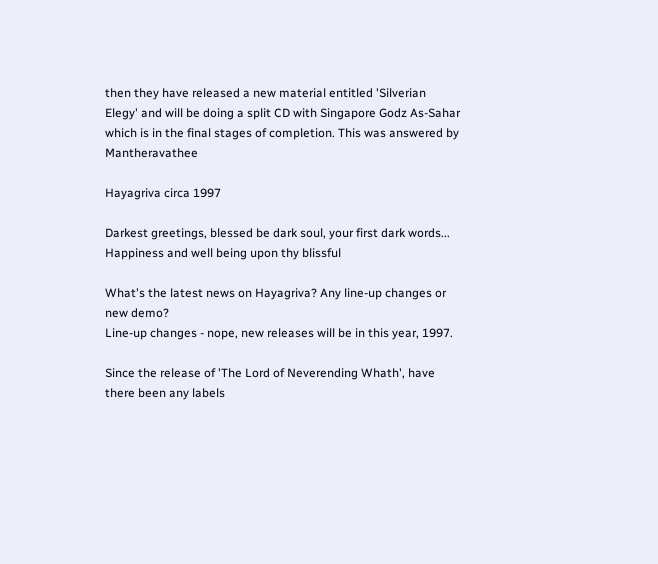then they have released a new material entitled 'Silverian Elegy' and will be doing a split CD with Singapore Godz As-Sahar which is in the final stages of completion. This was answered by Mantheravathee

Hayagriva circa 1997

Darkest greetings, blessed be dark soul, your first dark words...
Happiness and well being upon thy blissful

What's the latest news on Hayagriva? Any line-up changes or new demo?
Line-up changes - nope, new releases will be in this year, 1997.

Since the release of 'The Lord of Neverending Whath', have there been any labels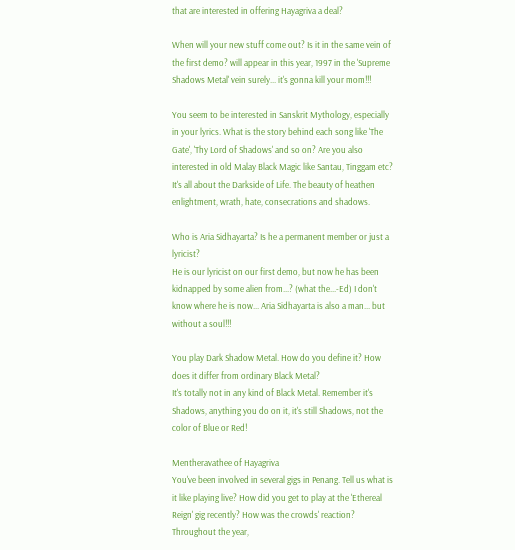that are interested in offering Hayagriva a deal?

When will your new stuff come out? Is it in the same vein of the first demo? will appear in this year, 1997 in the 'Supreme Shadows Metal' vein surely... it's gonna kill your mom!!!

You seem to be interested in Sanskrit Mythology, especially in your lyrics. What is the story behind each song like 'The Gate', 'Thy Lord of Shadows' and so on? Are you also interested in old Malay Black Magic like Santau, Tinggam etc?
It's all about the Darkside of Life. The beauty of heathen enlightment, wrath, hate, consecrations and shadows.

Who is Aria Sidhayarta? Is he a permanent member or just a lyricist?
He is our lyricist on our first demo, but now he has been kidnapped by some alien from...? (what the...-Ed) I don't know where he is now... Aria Sidhayarta is also a man... but without a soul!!!

You play Dark Shadow Metal. How do you define it? How does it differ from ordinary Black Metal?
It's totally not in any kind of Black Metal. Remember it's Shadows, anything you do on it, it's still Shadows, not the color of Blue or Red!

Mentheravathee of Hayagriva
You've been involved in several gigs in Penang. Tell us what is it like playing live? How did you get to play at the 'Ethereal Reign' gig recently? How was the crowds' reaction?
Throughout the year,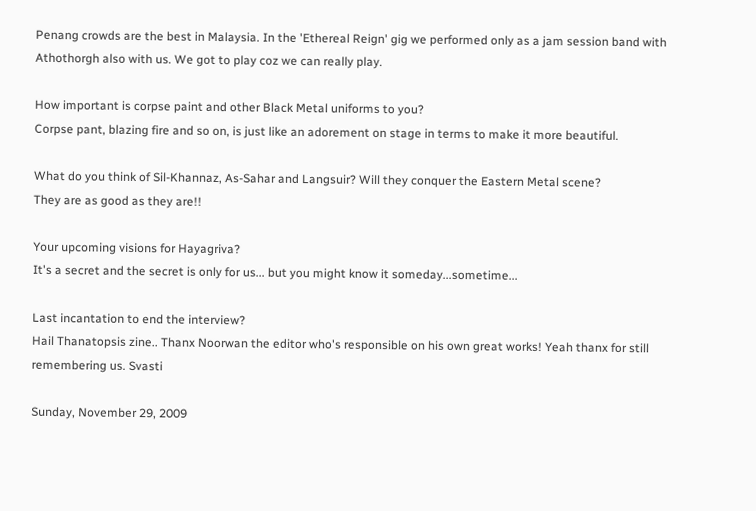Penang crowds are the best in Malaysia. In the 'Ethereal Reign' gig we performed only as a jam session band with Athothorgh also with us. We got to play coz we can really play.

How important is corpse paint and other Black Metal uniforms to you?
Corpse pant, blazing fire and so on, is just like an adorement on stage in terms to make it more beautiful.

What do you think of Sil-Khannaz, As-Sahar and Langsuir? Will they conquer the Eastern Metal scene?
They are as good as they are!!

Your upcoming visions for Hayagriva?
It's a secret and the secret is only for us... but you might know it someday...sometime...

Last incantation to end the interview?
Hail Thanatopsis zine.. Thanx Noorwan the editor who's responsible on his own great works! Yeah thanx for still remembering us. Svasti

Sunday, November 29, 2009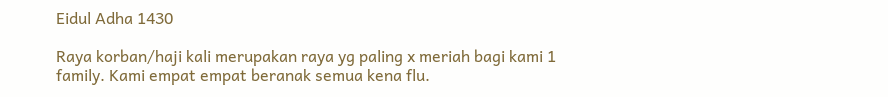Eidul Adha 1430

Raya korban/haji kali merupakan raya yg paling x meriah bagi kami 1 family. Kami empat empat beranak semua kena flu.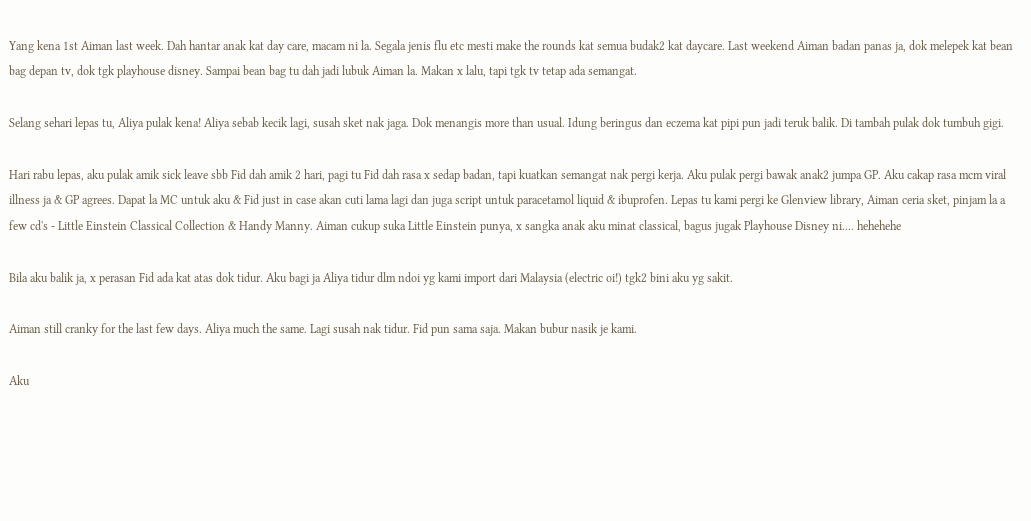Yang kena 1st Aiman last week. Dah hantar anak kat day care, macam ni la. Segala jenis flu etc mesti make the rounds kat semua budak2 kat daycare. Last weekend Aiman badan panas ja, dok melepek kat bean bag depan tv, dok tgk playhouse disney. Sampai bean bag tu dah jadi lubuk Aiman la. Makan x lalu, tapi tgk tv tetap ada semangat.

Selang sehari lepas tu, Aliya pulak kena! Aliya sebab kecik lagi, susah sket nak jaga. Dok menangis more than usual. Idung beringus dan eczema kat pipi pun jadi teruk balik. Di tambah pulak dok tumbuh gigi.

Hari rabu lepas, aku pulak amik sick leave sbb Fid dah amik 2 hari, pagi tu Fid dah rasa x sedap badan, tapi kuatkan semangat nak pergi kerja. Aku pulak pergi bawak anak2 jumpa GP. Aku cakap rasa mcm viral illness ja & GP agrees. Dapat la MC untuk aku & Fid just in case akan cuti lama lagi dan juga script untuk paracetamol liquid & ibuprofen. Lepas tu kami pergi ke Glenview library, Aiman ceria sket, pinjam la a few cd's - Little Einstein Classical Collection & Handy Manny. Aiman cukup suka Little Einstein punya, x sangka anak aku minat classical, bagus jugak Playhouse Disney ni.... hehehehe

Bila aku balik ja, x perasan Fid ada kat atas dok tidur. Aku bagi ja Aliya tidur dlm ndoi yg kami import dari Malaysia (electric oi!) tgk2 bini aku yg sakit.

Aiman still cranky for the last few days. Aliya much the same. Lagi susah nak tidur. Fid pun sama saja. Makan bubur nasik je kami.

Aku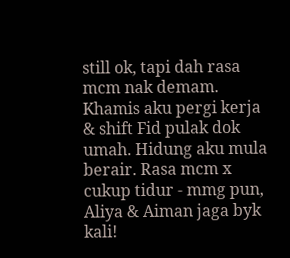still ok, tapi dah rasa mcm nak demam. Khamis aku pergi kerja & shift Fid pulak dok umah. Hidung aku mula berair. Rasa mcm x cukup tidur - mmg pun, Aliya & Aiman jaga byk kali!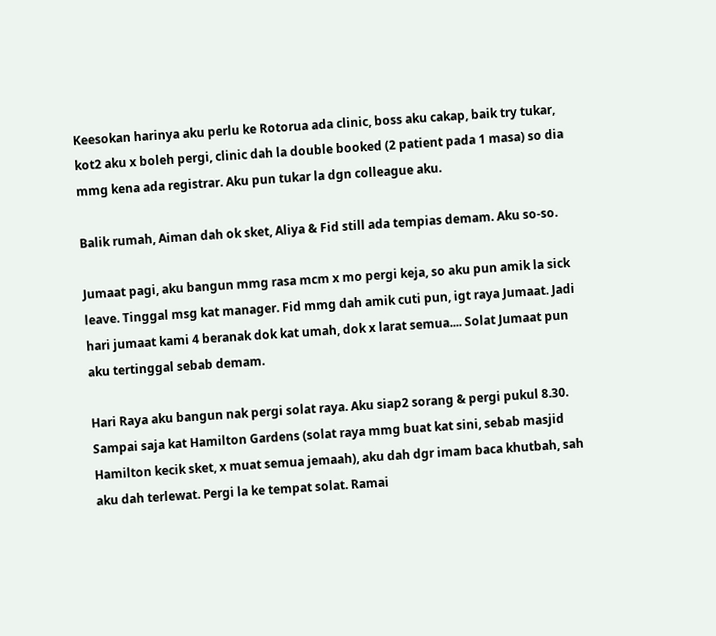Keesokan harinya aku perlu ke Rotorua ada clinic, boss aku cakap, baik try tukar, kot2 aku x boleh pergi, clinic dah la double booked (2 patient pada 1 masa) so dia mmg kena ada registrar. Aku pun tukar la dgn colleague aku.

Balik rumah, Aiman dah ok sket, Aliya & Fid still ada tempias demam. Aku so-so.

Jumaat pagi, aku bangun mmg rasa mcm x mo pergi keja, so aku pun amik la sick leave. Tinggal msg kat manager. Fid mmg dah amik cuti pun, igt raya Jumaat. Jadi hari jumaat kami 4 beranak dok kat umah, dok x larat semua.... Solat Jumaat pun aku tertinggal sebab demam.

Hari Raya aku bangun nak pergi solat raya. Aku siap2 sorang & pergi pukul 8.30. Sampai saja kat Hamilton Gardens (solat raya mmg buat kat sini, sebab masjid Hamilton kecik sket, x muat semua jemaah), aku dah dgr imam baca khutbah, sah aku dah terlewat. Pergi la ke tempat solat. Ramai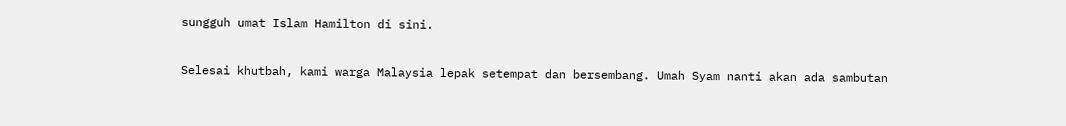sungguh umat Islam Hamilton di sini.

Selesai khutbah, kami warga Malaysia lepak setempat dan bersembang. Umah Syam nanti akan ada sambutan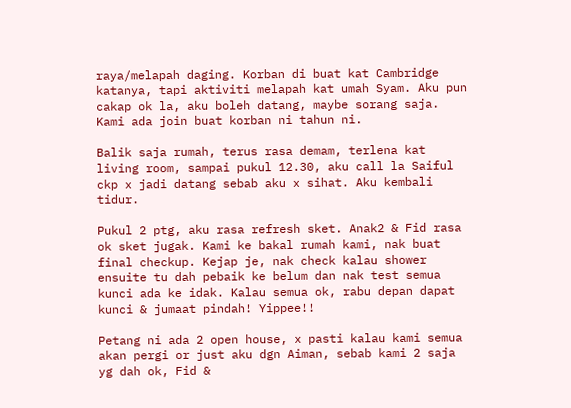raya/melapah daging. Korban di buat kat Cambridge katanya, tapi aktiviti melapah kat umah Syam. Aku pun cakap ok la, aku boleh datang, maybe sorang saja. Kami ada join buat korban ni tahun ni.

Balik saja rumah, terus rasa demam, terlena kat living room, sampai pukul 12.30, aku call la Saiful ckp x jadi datang sebab aku x sihat. Aku kembali tidur.

Pukul 2 ptg, aku rasa refresh sket. Anak2 & Fid rasa ok sket jugak. Kami ke bakal rumah kami, nak buat final checkup. Kejap je, nak check kalau shower ensuite tu dah pebaik ke belum dan nak test semua kunci ada ke idak. Kalau semua ok, rabu depan dapat kunci & jumaat pindah! Yippee!!

Petang ni ada 2 open house, x pasti kalau kami semua akan pergi or just aku dgn Aiman, sebab kami 2 saja yg dah ok, Fid &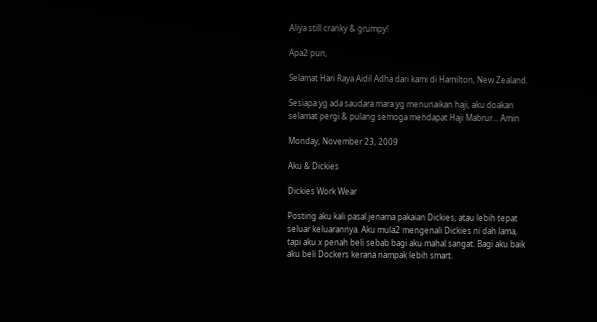Aliya still cranky & grumpy!

Apa2 pun,

Selamat Hari Raya Aidil Adha dari kami di Hamilton, New Zealand.

Sesiapa yg ada saudara mara yg menunaikan haji, aku doakan selamat pergi & pulang semoga mendapat Haji Mabrur... Amin

Monday, November 23, 2009

Aku & Dickies

Dickies Work Wear

Posting aku kali pasal jenama pakaian Dickies, atau lebih tepat seluar keluarannya. Aku mula2 mengenali Dickies ni dah lama, tapi aku x penah beli sebab bagi aku mahal sangat. Bagi aku baik aku beli Dockers kerana nampak lebih smart.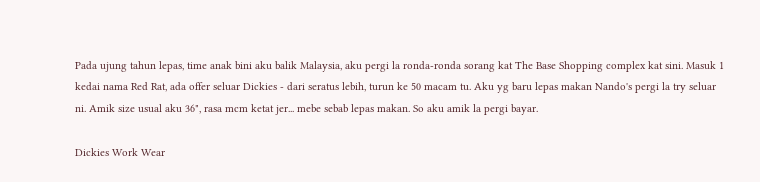Pada ujung tahun lepas, time anak bini aku balik Malaysia, aku pergi la ronda-ronda sorang kat The Base Shopping complex kat sini. Masuk 1 kedai nama Red Rat, ada offer seluar Dickies - dari seratus lebih, turun ke 50 macam tu. Aku yg baru lepas makan Nando's pergi la try seluar ni. Amik size usual aku 36", rasa mcm ketat jer... mebe sebab lepas makan. So aku amik la pergi bayar.

Dickies Work Wear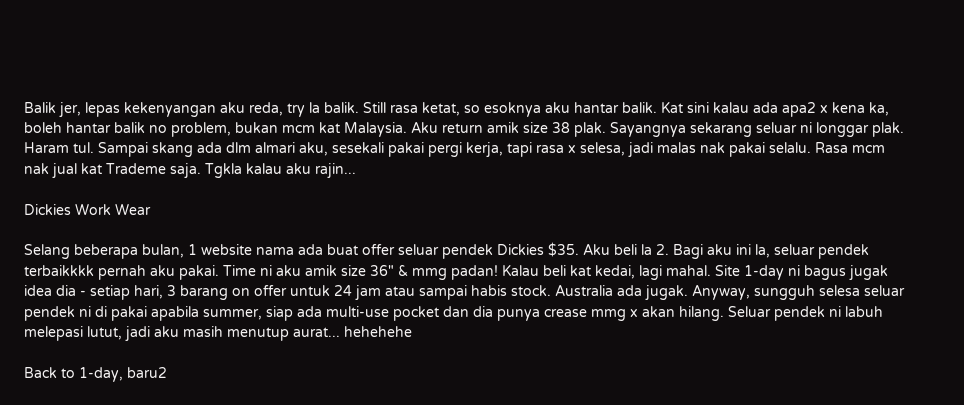Balik jer, lepas kekenyangan aku reda, try la balik. Still rasa ketat, so esoknya aku hantar balik. Kat sini kalau ada apa2 x kena ka, boleh hantar balik no problem, bukan mcm kat Malaysia. Aku return amik size 38 plak. Sayangnya sekarang seluar ni longgar plak. Haram tul. Sampai skang ada dlm almari aku, sesekali pakai pergi kerja, tapi rasa x selesa, jadi malas nak pakai selalu. Rasa mcm nak jual kat Trademe saja. Tgkla kalau aku rajin...

Dickies Work Wear

Selang beberapa bulan, 1 website nama ada buat offer seluar pendek Dickies $35. Aku beli la 2. Bagi aku ini la, seluar pendek terbaikkkk pernah aku pakai. Time ni aku amik size 36" & mmg padan! Kalau beli kat kedai, lagi mahal. Site 1-day ni bagus jugak idea dia - setiap hari, 3 barang on offer untuk 24 jam atau sampai habis stock. Australia ada jugak. Anyway, sungguh selesa seluar pendek ni di pakai apabila summer, siap ada multi-use pocket dan dia punya crease mmg x akan hilang. Seluar pendek ni labuh melepasi lutut, jadi aku masih menutup aurat... hehehehe

Back to 1-day, baru2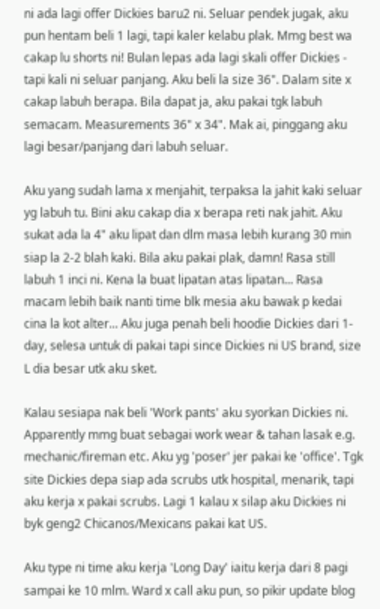ni ada lagi offer Dickies baru2 ni. Seluar pendek jugak, aku pun hentam beli 1 lagi, tapi kaler kelabu plak. Mmg best wa cakap lu shorts ni! Bulan lepas ada lagi skali offer Dickies - tapi kali ni seluar panjang. Aku beli la size 36". Dalam site x cakap labuh berapa. Bila dapat ja, aku pakai tgk labuh semacam. Measurements 36" x 34". Mak ai, pinggang aku lagi besar/panjang dari labuh seluar.

Aku yang sudah lama x menjahit, terpaksa la jahit kaki seluar yg labuh tu. Bini aku cakap dia x berapa reti nak jahit. Aku sukat ada la 4" aku lipat dan dlm masa lebih kurang 30 min siap la 2-2 blah kaki. Bila aku pakai plak, damn! Rasa still labuh 1 inci ni. Kena la buat lipatan atas lipatan... Rasa macam lebih baik nanti time blk mesia aku bawak p kedai cina la kot alter... Aku juga penah beli hoodie Dickies dari 1-day, selesa untuk di pakai tapi since Dickies ni US brand, size L dia besar utk aku sket.

Kalau sesiapa nak beli 'Work pants' aku syorkan Dickies ni. Apparently mmg buat sebagai work wear & tahan lasak e.g. mechanic/fireman etc. Aku yg 'poser' jer pakai ke 'office'. Tgk site Dickies depa siap ada scrubs utk hospital, menarik, tapi aku kerja x pakai scrubs. Lagi 1 kalau x silap aku Dickies ni byk geng2 Chicanos/Mexicans pakai kat US.

Aku type ni time aku kerja 'Long Day' iaitu kerja dari 8 pagi sampai ke 10 mlm. Ward x call aku pun, so pikir update blog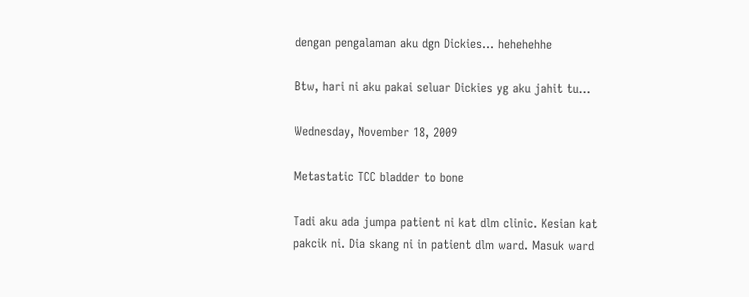dengan pengalaman aku dgn Dickies... hehehehhe

Btw, hari ni aku pakai seluar Dickies yg aku jahit tu...

Wednesday, November 18, 2009

Metastatic TCC bladder to bone

Tadi aku ada jumpa patient ni kat dlm clinic. Kesian kat pakcik ni. Dia skang ni in patient dlm ward. Masuk ward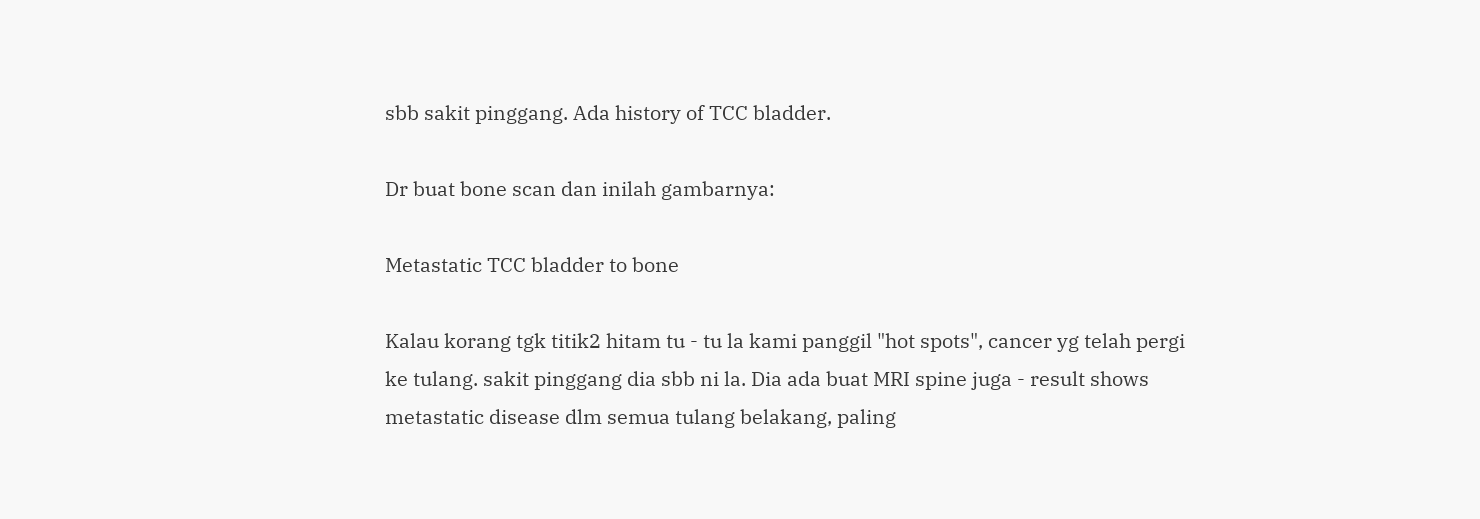sbb sakit pinggang. Ada history of TCC bladder.

Dr buat bone scan dan inilah gambarnya:

Metastatic TCC bladder to bone

Kalau korang tgk titik2 hitam tu - tu la kami panggil "hot spots", cancer yg telah pergi ke tulang. sakit pinggang dia sbb ni la. Dia ada buat MRI spine juga - result shows metastatic disease dlm semua tulang belakang, paling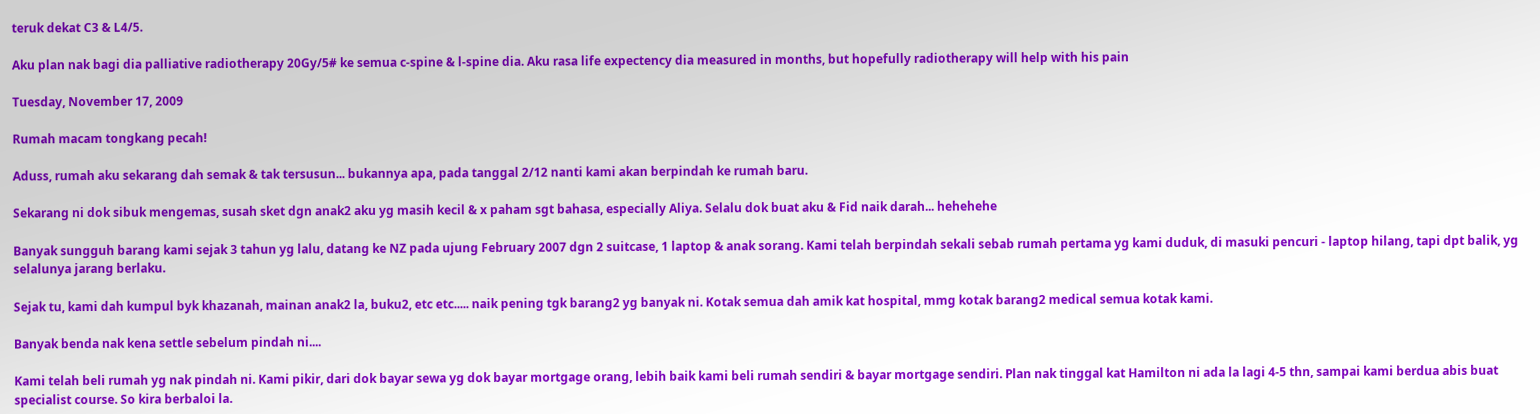teruk dekat C3 & L4/5.

Aku plan nak bagi dia palliative radiotherapy 20Gy/5# ke semua c-spine & l-spine dia. Aku rasa life expectency dia measured in months, but hopefully radiotherapy will help with his pain

Tuesday, November 17, 2009

Rumah macam tongkang pecah!

Aduss, rumah aku sekarang dah semak & tak tersusun... bukannya apa, pada tanggal 2/12 nanti kami akan berpindah ke rumah baru.

Sekarang ni dok sibuk mengemas, susah sket dgn anak2 aku yg masih kecil & x paham sgt bahasa, especially Aliya. Selalu dok buat aku & Fid naik darah... hehehehe

Banyak sungguh barang kami sejak 3 tahun yg lalu, datang ke NZ pada ujung February 2007 dgn 2 suitcase, 1 laptop & anak sorang. Kami telah berpindah sekali sebab rumah pertama yg kami duduk, di masuki pencuri - laptop hilang, tapi dpt balik, yg selalunya jarang berlaku.

Sejak tu, kami dah kumpul byk khazanah, mainan anak2 la, buku2, etc etc..... naik pening tgk barang2 yg banyak ni. Kotak semua dah amik kat hospital, mmg kotak barang2 medical semua kotak kami.

Banyak benda nak kena settle sebelum pindah ni....

Kami telah beli rumah yg nak pindah ni. Kami pikir, dari dok bayar sewa yg dok bayar mortgage orang, lebih baik kami beli rumah sendiri & bayar mortgage sendiri. Plan nak tinggal kat Hamilton ni ada la lagi 4-5 thn, sampai kami berdua abis buat specialist course. So kira berbaloi la.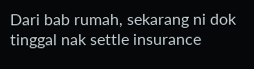Dari bab rumah, sekarang ni dok tinggal nak settle insurance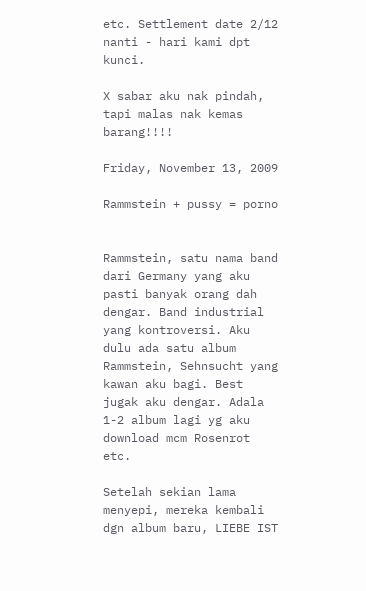etc. Settlement date 2/12 nanti - hari kami dpt kunci.

X sabar aku nak pindah, tapi malas nak kemas barang!!!!

Friday, November 13, 2009

Rammstein + pussy = porno


Rammstein, satu nama band dari Germany yang aku pasti banyak orang dah dengar. Band industrial yang kontroversi. Aku dulu ada satu album Rammstein, Sehnsucht yang kawan aku bagi. Best jugak aku dengar. Adala 1-2 album lagi yg aku download mcm Rosenrot etc.

Setelah sekian lama menyepi, mereka kembali dgn album baru, LIEBE IST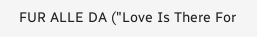FUR ALLE DA ("Love Is There For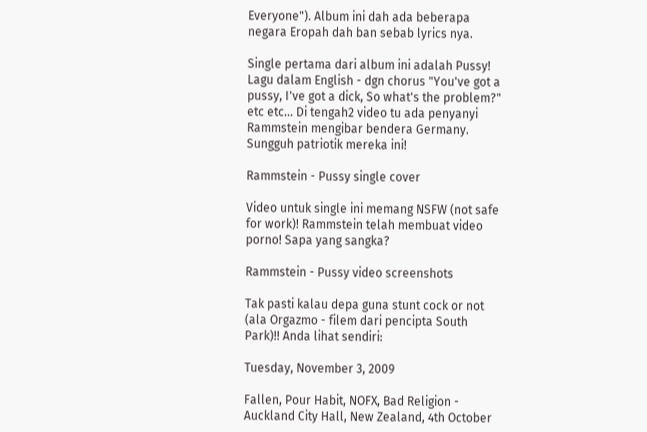Everyone"). Album ini dah ada beberapa negara Eropah dah ban sebab lyrics nya.

Single pertama dari album ini adalah Pussy! Lagu dalam English - dgn chorus "You've got a pussy, I've got a dick, So what's the problem?" etc etc... Di tengah2 video tu ada penyanyi Rammstein mengibar bendera Germany. Sungguh patriotik mereka ini!

Rammstein - Pussy single cover

Video untuk single ini memang NSFW (not safe for work)! Rammstein telah membuat video porno! Sapa yang sangka?

Rammstein - Pussy video screenshots

Tak pasti kalau depa guna stunt cock or not (ala Orgazmo - filem dari pencipta South Park)!! Anda lihat sendiri:

Tuesday, November 3, 2009

Fallen, Pour Habit, NOFX, Bad Religion - Auckland City Hall, New Zealand, 4th October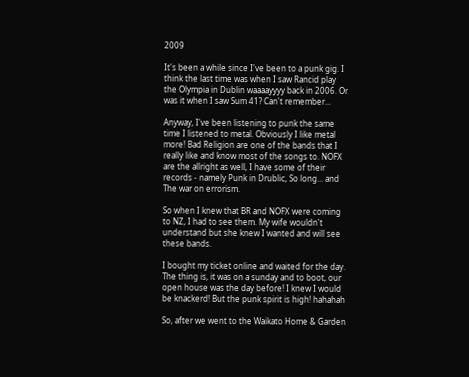2009

It's been a while since I've been to a punk gig. I think the last time was when I saw Rancid play the Olympia in Dublin waaaayyyy back in 2006. Or was it when I saw Sum 41? Can't remember...

Anyway, I've been listening to punk the same time I listened to metal. Obviously I like metal more! Bad Religion are one of the bands that I really like and know most of the songs to. NOFX are the allright as well, I have some of their records - namely Punk in Drublic, So long... and The war on errorism.

So when I knew that BR and NOFX were coming to NZ, I had to see them. My wife wouldn't understand but she knew I wanted and will see these bands.

I bought my ticket online and waited for the day. The thing is, it was on a sunday and to boot, our open house was the day before! I knew I would be knackerd! But the punk spirit is high! hahahah

So, after we went to the Waikato Home & Garden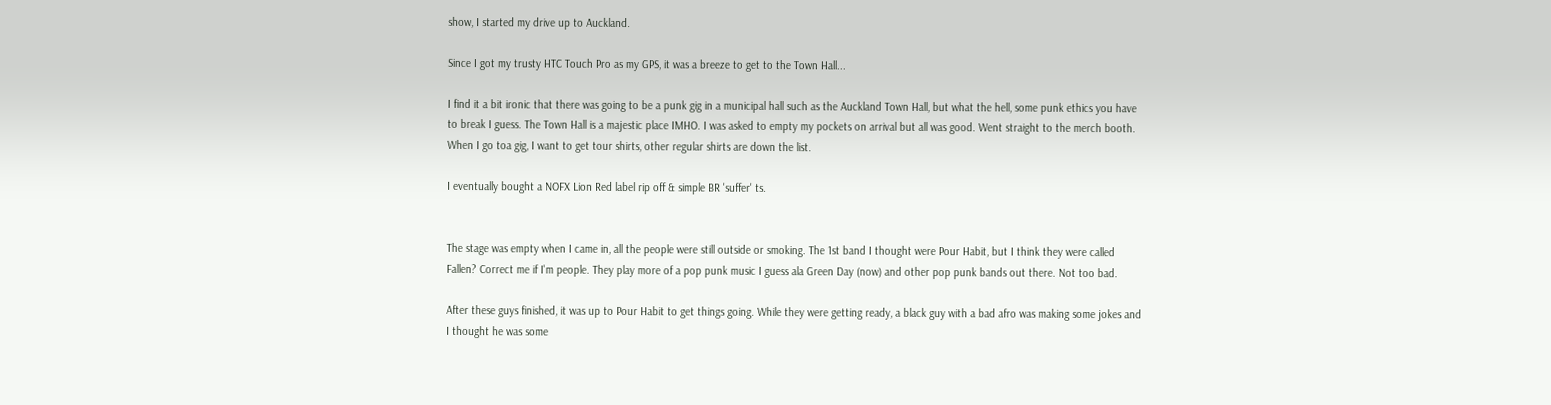show, I started my drive up to Auckland.

Since I got my trusty HTC Touch Pro as my GPS, it was a breeze to get to the Town Hall...

I find it a bit ironic that there was going to be a punk gig in a municipal hall such as the Auckland Town Hall, but what the hell, some punk ethics you have to break I guess. The Town Hall is a majestic place IMHO. I was asked to empty my pockets on arrival but all was good. Went straight to the merch booth. When I go toa gig, I want to get tour shirts, other regular shirts are down the list.

I eventually bought a NOFX Lion Red label rip off & simple BR 'suffer' ts.


The stage was empty when I came in, all the people were still outside or smoking. The 1st band I thought were Pour Habit, but I think they were called Fallen? Correct me if I'm people. They play more of a pop punk music I guess ala Green Day (now) and other pop punk bands out there. Not too bad.

After these guys finished, it was up to Pour Habit to get things going. While they were getting ready, a black guy with a bad afro was making some jokes and I thought he was some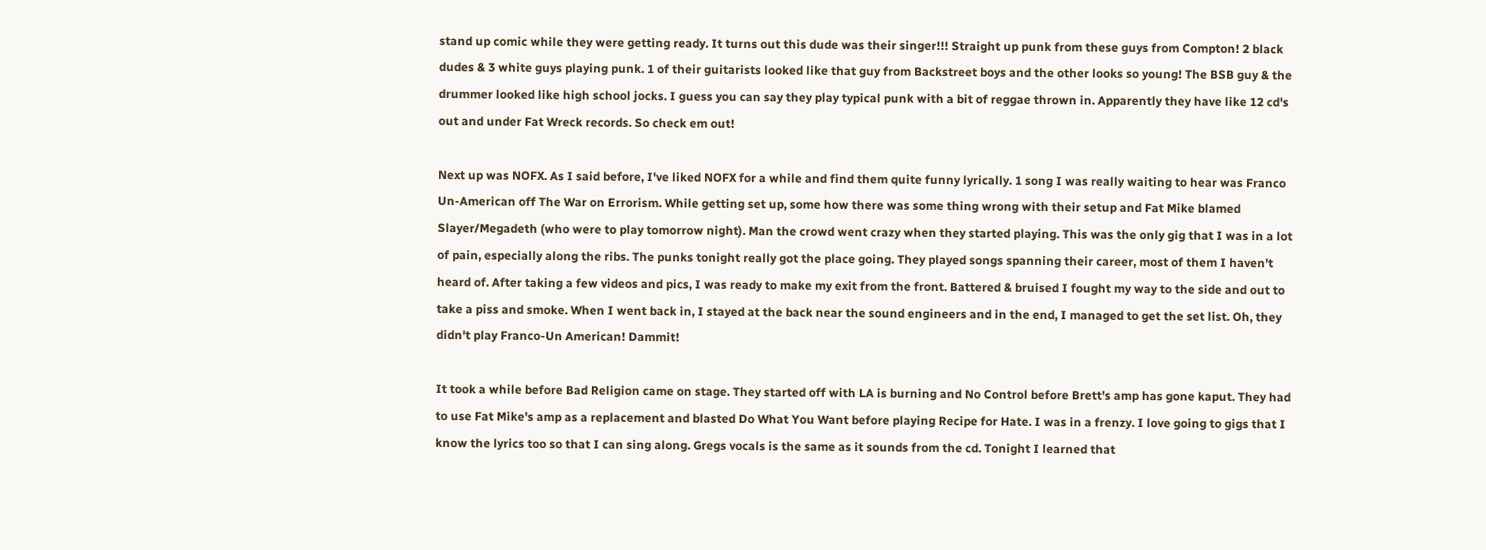stand up comic while they were getting ready. It turns out this dude was their singer!!! Straight up punk from these guys from Compton! 2 black dudes & 3 white guys playing punk. 1 of their guitarists looked like that guy from Backstreet boys and the other looks so young! The BSB guy & the drummer looked like high school jocks. I guess you can say they play typical punk with a bit of reggae thrown in. Apparently they have like 12 cd's out and under Fat Wreck records. So check em out!

Next up was NOFX. As I said before, I've liked NOFX for a while and find them quite funny lyrically. 1 song I was really waiting to hear was Franco Un-American off The War on Errorism. While getting set up, some how there was some thing wrong with their setup and Fat Mike blamed Slayer/Megadeth (who were to play tomorrow night). Man the crowd went crazy when they started playing. This was the only gig that I was in a lot of pain, especially along the ribs. The punks tonight really got the place going. They played songs spanning their career, most of them I haven't heard of. After taking a few videos and pics, I was ready to make my exit from the front. Battered & bruised I fought my way to the side and out to take a piss and smoke. When I went back in, I stayed at the back near the sound engineers and in the end, I managed to get the set list. Oh, they didn't play Franco-Un American! Dammit!

It took a while before Bad Religion came on stage. They started off with LA is burning and No Control before Brett's amp has gone kaput. They had to use Fat Mike's amp as a replacement and blasted Do What You Want before playing Recipe for Hate. I was in a frenzy. I love going to gigs that I know the lyrics too so that I can sing along. Gregs vocals is the same as it sounds from the cd. Tonight I learned that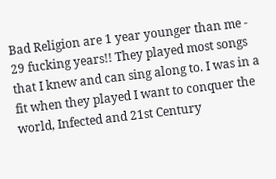Bad Religion are 1 year younger than me - 29 fucking years!! They played most songs that I knew and can sing along to. I was in a fit when they played I want to conquer the world, Infected and 21st Century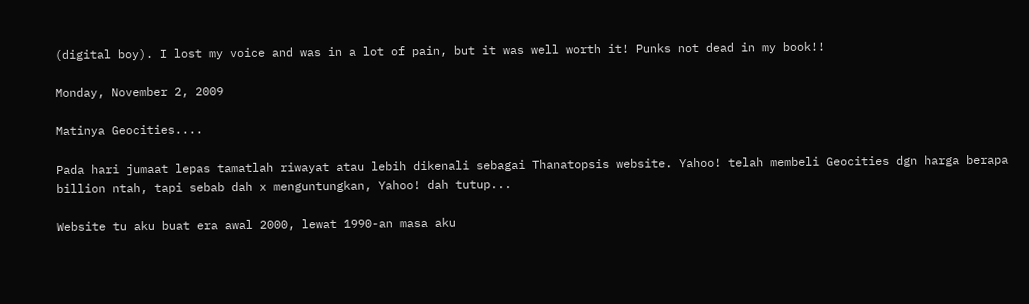(digital boy). I lost my voice and was in a lot of pain, but it was well worth it! Punks not dead in my book!!

Monday, November 2, 2009

Matinya Geocities....

Pada hari jumaat lepas tamatlah riwayat atau lebih dikenali sebagai Thanatopsis website. Yahoo! telah membeli Geocities dgn harga berapa billion ntah, tapi sebab dah x menguntungkan, Yahoo! dah tutup...

Website tu aku buat era awal 2000, lewat 1990-an masa aku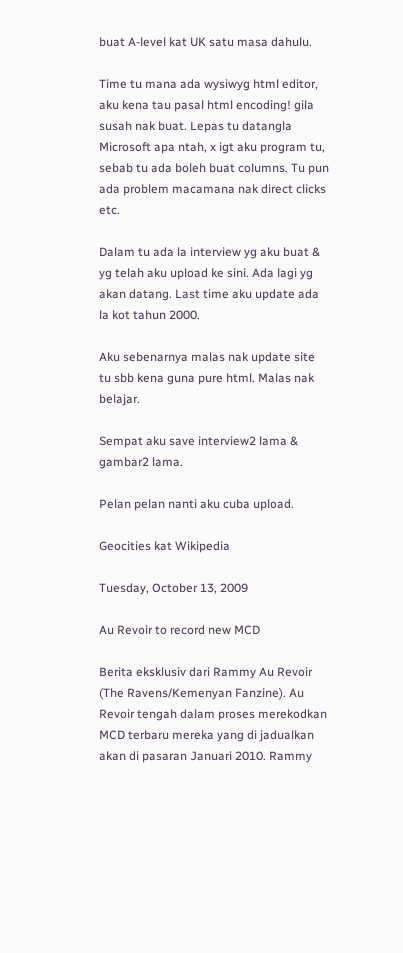buat A-level kat UK satu masa dahulu.

Time tu mana ada wysiwyg html editor, aku kena tau pasal html encoding! gila susah nak buat. Lepas tu datangla Microsoft apa ntah, x igt aku program tu, sebab tu ada boleh buat columns. Tu pun ada problem macamana nak direct clicks etc.

Dalam tu ada la interview yg aku buat & yg telah aku upload ke sini. Ada lagi yg akan datang. Last time aku update ada la kot tahun 2000.

Aku sebenarnya malas nak update site tu sbb kena guna pure html. Malas nak belajar.

Sempat aku save interview2 lama & gambar2 lama.

Pelan pelan nanti aku cuba upload.

Geocities kat Wikipedia

Tuesday, October 13, 2009

Au Revoir to record new MCD

Berita eksklusiv dari Rammy Au Revoir (The Ravens/Kemenyan Fanzine). Au Revoir tengah dalam proses merekodkan MCD terbaru mereka yang di jadualkan akan di pasaran Januari 2010. Rammy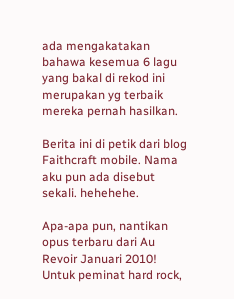ada mengakatakan bahawa kesemua 6 lagu yang bakal di rekod ini merupakan yg terbaik mereka pernah hasilkan.

Berita ini di petik dari blog Faithcraft mobile. Nama aku pun ada disebut sekali. hehehehe.

Apa-apa pun, nantikan opus terbaru dari Au Revoir Januari 2010! Untuk peminat hard rock,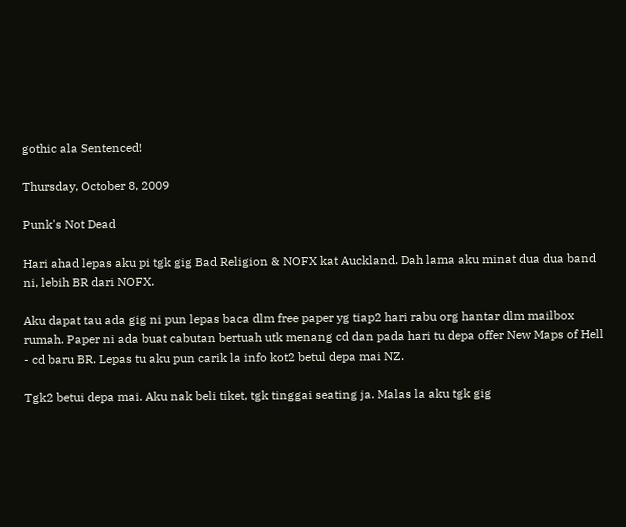gothic ala Sentenced!

Thursday, October 8, 2009

Punk's Not Dead

Hari ahad lepas aku pi tgk gig Bad Religion & NOFX kat Auckland. Dah lama aku minat dua dua band ni, lebih BR dari NOFX.

Aku dapat tau ada gig ni pun lepas baca dlm free paper yg tiap2 hari rabu org hantar dlm mailbox rumah. Paper ni ada buat cabutan bertuah utk menang cd dan pada hari tu depa offer New Maps of Hell - cd baru BR. Lepas tu aku pun carik la info kot2 betul depa mai NZ.

Tgk2 betui depa mai. Aku nak beli tiket, tgk tinggai seating ja. Malas la aku tgk gig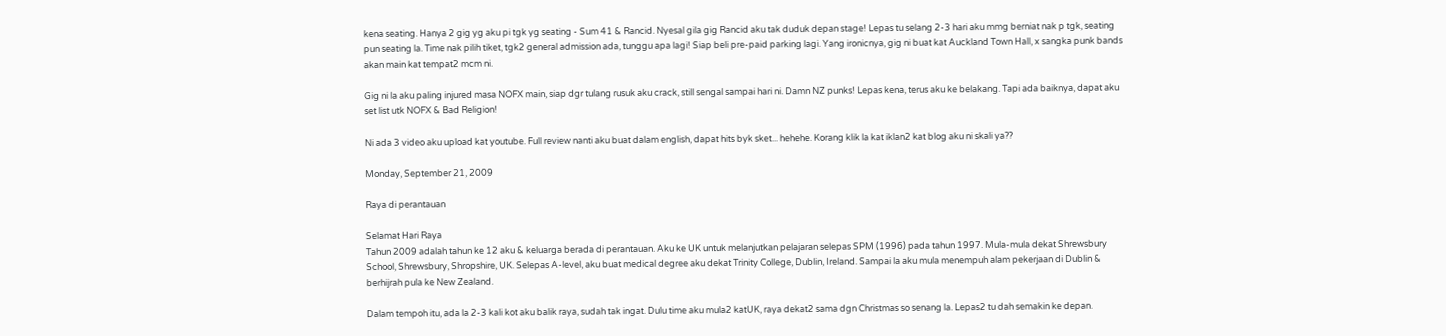kena seating. Hanya 2 gig yg aku pi tgk yg seating - Sum 41 & Rancid. Nyesal gila gig Rancid aku tak duduk depan stage! Lepas tu selang 2-3 hari aku mmg berniat nak p tgk, seating pun seating la. Time nak pilih tiket, tgk2 general admission ada, tunggu apa lagi! Siap beli pre-paid parking lagi. Yang ironicnya, gig ni buat kat Auckland Town Hall, x sangka punk bands akan main kat tempat2 mcm ni.

Gig ni la aku paling injured masa NOFX main, siap dgr tulang rusuk aku crack, still sengal sampai hari ni. Damn NZ punks! Lepas kena, terus aku ke belakang. Tapi ada baiknya, dapat aku set list utk NOFX & Bad Religion!

Ni ada 3 video aku upload kat youtube. Full review nanti aku buat dalam english, dapat hits byk sket... hehehe. Korang klik la kat iklan2 kat blog aku ni skali ya??

Monday, September 21, 2009

Raya di perantauan

Selamat Hari Raya
Tahun 2009 adalah tahun ke 12 aku & keluarga berada di perantauan. Aku ke UK untuk melanjutkan pelajaran selepas SPM (1996) pada tahun 1997. Mula-mula dekat Shrewsbury School, Shrewsbury, Shropshire, UK. Selepas A-level, aku buat medical degree aku dekat Trinity College, Dublin, Ireland. Sampai la aku mula menempuh alam pekerjaan di Dublin & berhijrah pula ke New Zealand.

Dalam tempoh itu, ada la 2-3 kali kot aku balik raya, sudah tak ingat. Dulu time aku mula2 katUK, raya dekat2 sama dgn Christmas so senang la. Lepas2 tu dah semakin ke depan.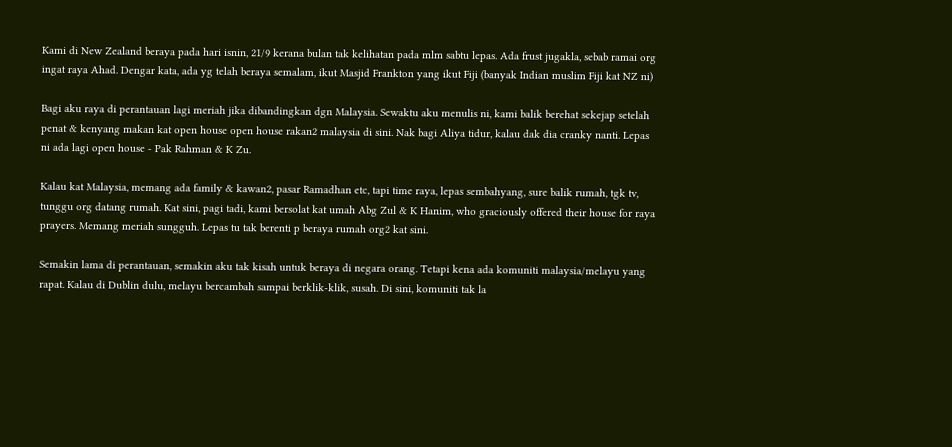Kami di New Zealand beraya pada hari isnin, 21/9 kerana bulan tak kelihatan pada mlm sabtu lepas. Ada frust jugakla, sebab ramai org ingat raya Ahad. Dengar kata, ada yg telah beraya semalam, ikut Masjid Frankton yang ikut Fiji (banyak Indian muslim Fiji kat NZ ni)

Bagi aku raya di perantauan lagi meriah jika dibandingkan dgn Malaysia. Sewaktu aku menulis ni, kami balik berehat sekejap setelah penat & kenyang makan kat open house open house rakan2 malaysia di sini. Nak bagi Aliya tidur, kalau dak dia cranky nanti. Lepas ni ada lagi open house - Pak Rahman & K Zu.

Kalau kat Malaysia, memang ada family & kawan2, pasar Ramadhan etc, tapi time raya, lepas sembahyang, sure balik rumah, tgk tv, tunggu org datang rumah. Kat sini, pagi tadi, kami bersolat kat umah Abg Zul & K Hanim, who graciously offered their house for raya prayers. Memang meriah sungguh. Lepas tu tak berenti p beraya rumah org2 kat sini.

Semakin lama di perantauan, semakin aku tak kisah untuk beraya di negara orang. Tetapi kena ada komuniti malaysia/melayu yang rapat. Kalau di Dublin dulu, melayu bercambah sampai berklik-klik, susah. Di sini, komuniti tak la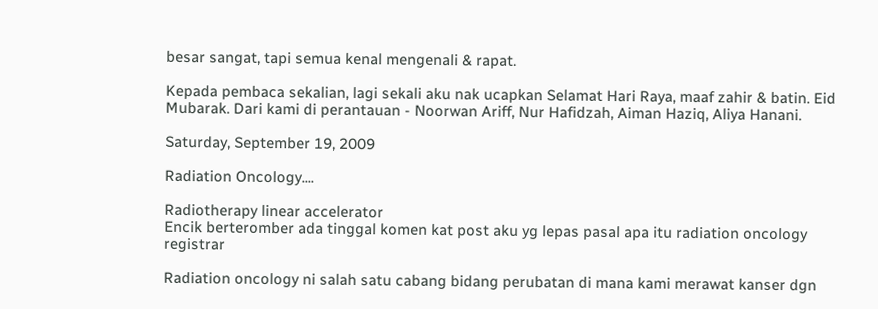besar sangat, tapi semua kenal mengenali & rapat.

Kepada pembaca sekalian, lagi sekali aku nak ucapkan Selamat Hari Raya, maaf zahir & batin. Eid Mubarak. Dari kami di perantauan - Noorwan Ariff, Nur Hafidzah, Aiman Haziq, Aliya Hanani.

Saturday, September 19, 2009

Radiation Oncology....

Radiotherapy linear accelerator
Encik berteromber ada tinggal komen kat post aku yg lepas pasal apa itu radiation oncology registrar

Radiation oncology ni salah satu cabang bidang perubatan di mana kami merawat kanser dgn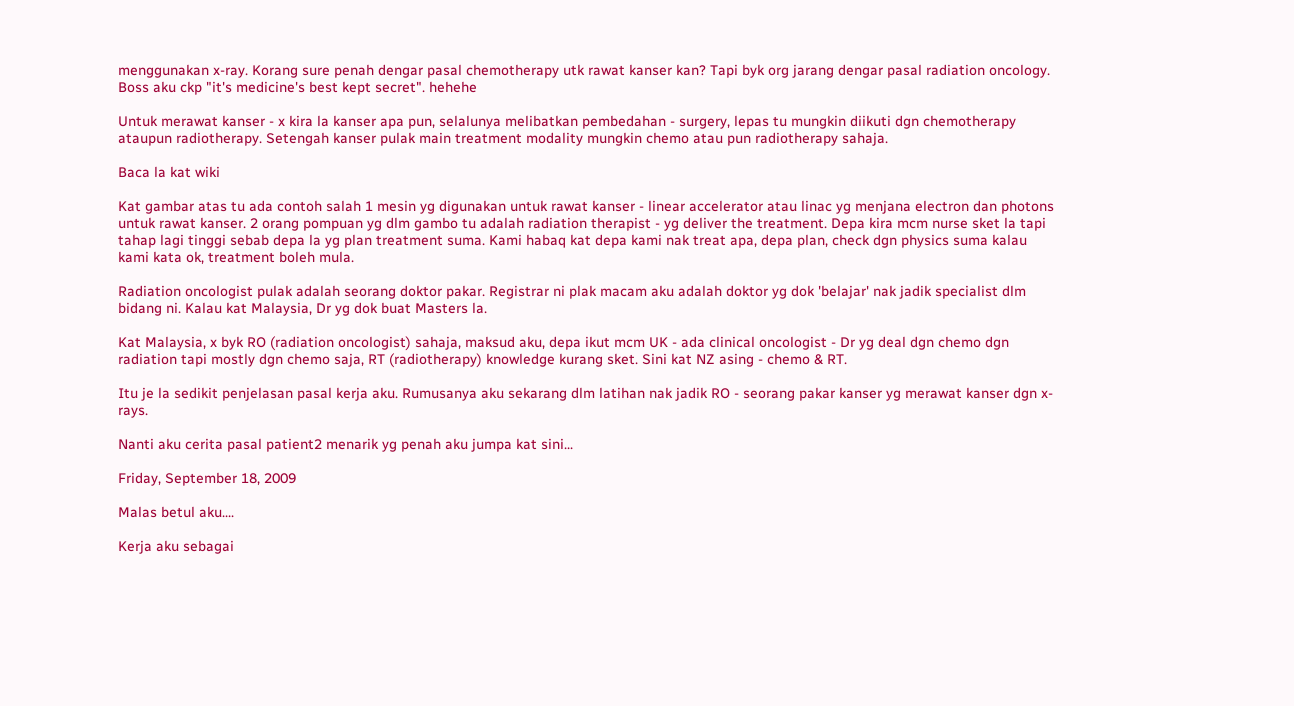menggunakan x-ray. Korang sure penah dengar pasal chemotherapy utk rawat kanser kan? Tapi byk org jarang dengar pasal radiation oncology. Boss aku ckp "it's medicine's best kept secret". hehehe

Untuk merawat kanser - x kira la kanser apa pun, selalunya melibatkan pembedahan - surgery, lepas tu mungkin diikuti dgn chemotherapy ataupun radiotherapy. Setengah kanser pulak main treatment modality mungkin chemo atau pun radiotherapy sahaja.

Baca la kat wiki

Kat gambar atas tu ada contoh salah 1 mesin yg digunakan untuk rawat kanser - linear accelerator atau linac yg menjana electron dan photons untuk rawat kanser. 2 orang pompuan yg dlm gambo tu adalah radiation therapist - yg deliver the treatment. Depa kira mcm nurse sket la tapi tahap lagi tinggi sebab depa la yg plan treatment suma. Kami habaq kat depa kami nak treat apa, depa plan, check dgn physics suma kalau kami kata ok, treatment boleh mula.

Radiation oncologist pulak adalah seorang doktor pakar. Registrar ni plak macam aku adalah doktor yg dok 'belajar' nak jadik specialist dlm bidang ni. Kalau kat Malaysia, Dr yg dok buat Masters la.

Kat Malaysia, x byk RO (radiation oncologist) sahaja, maksud aku, depa ikut mcm UK - ada clinical oncologist - Dr yg deal dgn chemo dgn radiation tapi mostly dgn chemo saja, RT (radiotherapy) knowledge kurang sket. Sini kat NZ asing - chemo & RT.

Itu je la sedikit penjelasan pasal kerja aku. Rumusanya aku sekarang dlm latihan nak jadik RO - seorang pakar kanser yg merawat kanser dgn x-rays.

Nanti aku cerita pasal patient2 menarik yg penah aku jumpa kat sini...

Friday, September 18, 2009

Malas betul aku....

Kerja aku sebagai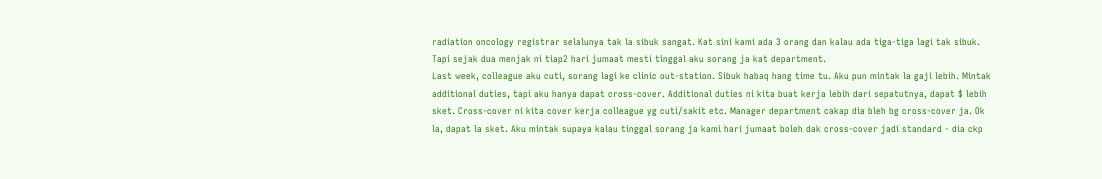radiation oncology registrar selalunya tak la sibuk sangat. Kat sini kami ada 3 orang dan kalau ada tiga-tiga lagi tak sibuk. Tapi sejak dua menjak ni tiap2 hari jumaat mesti tinggal aku sorang ja kat department.
Last week, colleague aku cuti, sorang lagi ke clinic out-station. Sibuk habaq hang time tu. Aku pun mintak la gaji lebih. Mintak additional duties, tapi aku hanya dapat cross-cover. Additional duties ni kita buat kerja lebih dari sepatutnya, dapat $ lebih sket. Cross-cover ni kita cover kerja colleague yg cuti/sakit etc. Manager department cakap dia bleh bg cross-cover ja. Ok la, dapat la sket. Aku mintak supaya kalau tinggal sorang ja kami hari jumaat boleh dak cross-cover jadi standard - dia ckp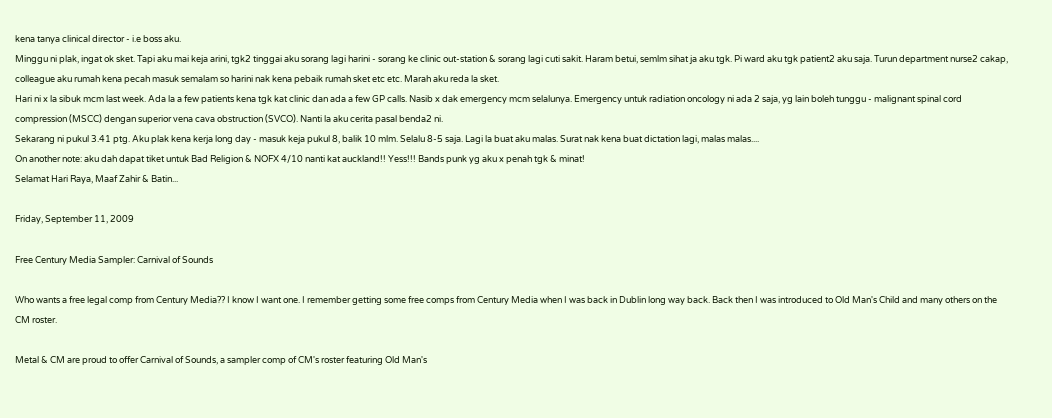kena tanya clinical director - i.e boss aku.
Minggu ni plak, ingat ok sket. Tapi aku mai keja arini, tgk2 tinggai aku sorang lagi harini - sorang ke clinic out-station & sorang lagi cuti sakit. Haram betui, semlm sihat ja aku tgk. Pi ward aku tgk patient2 aku saja. Turun department nurse2 cakap, colleague aku rumah kena pecah masuk semalam so harini nak kena pebaik rumah sket etc etc. Marah aku reda la sket.
Hari ni x la sibuk mcm last week. Ada la a few patients kena tgk kat clinic dan ada a few GP calls. Nasib x dak emergency mcm selalunya. Emergency untuk radiation oncology ni ada 2 saja, yg lain boleh tunggu - malignant spinal cord compression (MSCC) dengan superior vena cava obstruction (SVCO). Nanti la aku cerita pasal benda2 ni.
Sekarang ni pukul 3.41 ptg. Aku plak kena kerja long day - masuk keja pukul 8, balik 10 mlm. Selalu 8-5 saja. Lagi la buat aku malas. Surat nak kena buat dictation lagi, malas malas....
On another note: aku dah dapat tiket untuk Bad Religion & NOFX 4/10 nanti kat auckland!! Yess!!! Bands punk yg aku x penah tgk & minat!
Selamat Hari Raya, Maaf Zahir & Batin...

Friday, September 11, 2009

Free Century Media Sampler: Carnival of Sounds

Who wants a free legal comp from Century Media?? I know I want one. I remember getting some free comps from Century Media when I was back in Dublin long way back. Back then I was introduced to Old Man's Child and many others on the CM roster.

Metal & CM are proud to offer Carnival of Sounds, a sampler comp of CM's roster featuring Old Man's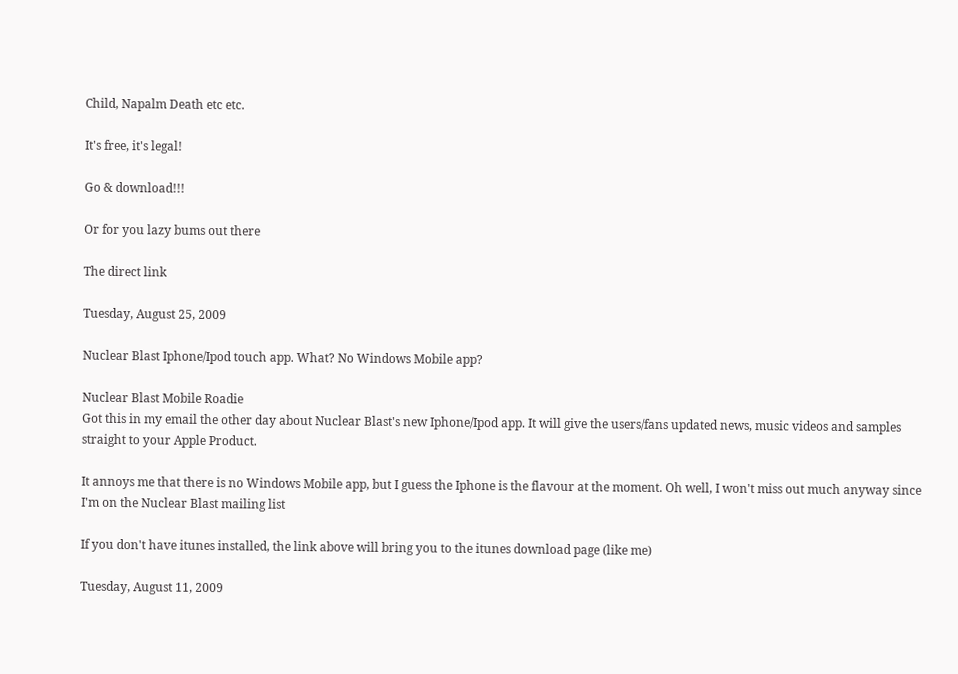Child, Napalm Death etc etc.

It's free, it's legal!

Go & download!!!

Or for you lazy bums out there

The direct link

Tuesday, August 25, 2009

Nuclear Blast Iphone/Ipod touch app. What? No Windows Mobile app?

Nuclear Blast Mobile Roadie
Got this in my email the other day about Nuclear Blast's new Iphone/Ipod app. It will give the users/fans updated news, music videos and samples straight to your Apple Product.

It annoys me that there is no Windows Mobile app, but I guess the Iphone is the flavour at the moment. Oh well, I won't miss out much anyway since I'm on the Nuclear Blast mailing list

If you don't have itunes installed, the link above will bring you to the itunes download page (like me)

Tuesday, August 11, 2009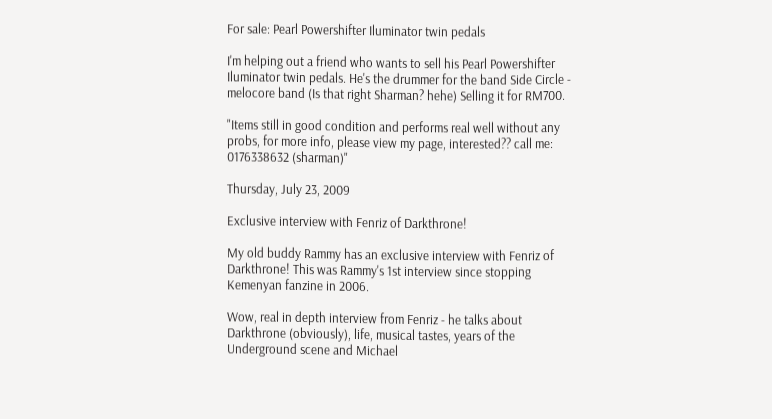For sale: Pearl Powershifter Iluminator twin pedals

I'm helping out a friend who wants to sell his Pearl Powershifter Iluminator twin pedals. He's the drummer for the band Side Circle - melocore band (Is that right Sharman? hehe) Selling it for RM700.

"Items still in good condition and performs real well without any probs, for more info, please view my page, interested?? call me: 0176338632 (sharman)"

Thursday, July 23, 2009

Exclusive interview with Fenriz of Darkthrone!

My old buddy Rammy has an exclusive interview with Fenriz of Darkthrone! This was Rammy's 1st interview since stopping Kemenyan fanzine in 2006.

Wow, real in depth interview from Fenriz - he talks about Darkthrone (obviously), life, musical tastes, years of the Underground scene and Michael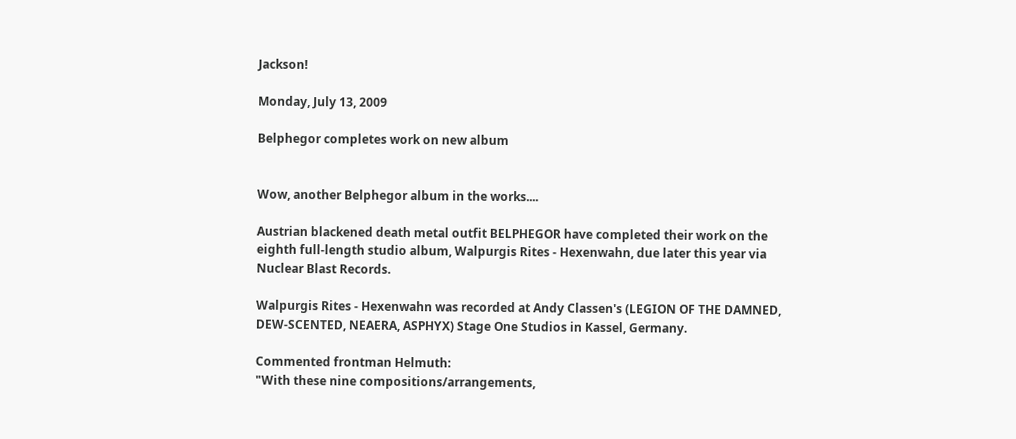Jackson!

Monday, July 13, 2009

Belphegor completes work on new album


Wow, another Belphegor album in the works....

Austrian blackened death metal outfit BELPHEGOR have completed their work on the eighth full-length studio album, Walpurgis Rites - Hexenwahn, due later this year via Nuclear Blast Records.

Walpurgis Rites - Hexenwahn was recorded at Andy Classen's (LEGION OF THE DAMNED, DEW-SCENTED, NEAERA, ASPHYX) Stage One Studios in Kassel, Germany.

Commented frontman Helmuth:
"With these nine compositions/arrangements,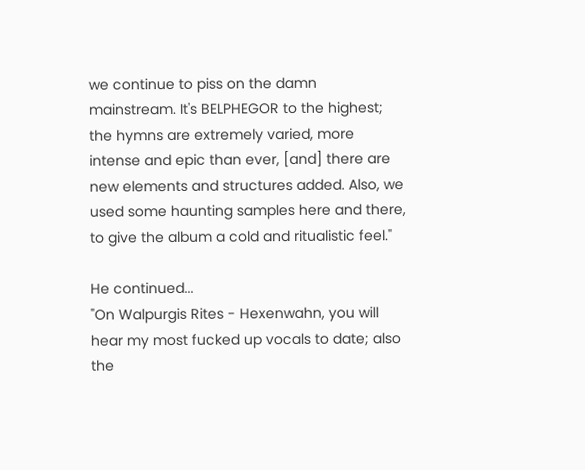we continue to piss on the damn mainstream. It's BELPHEGOR to the highest; the hymns are extremely varied, more intense and epic than ever, [and] there are new elements and structures added. Also, we used some haunting samples here and there, to give the album a cold and ritualistic feel."

He continued...
"On Walpurgis Rites - Hexenwahn, you will hear my most fucked up vocals to date; also the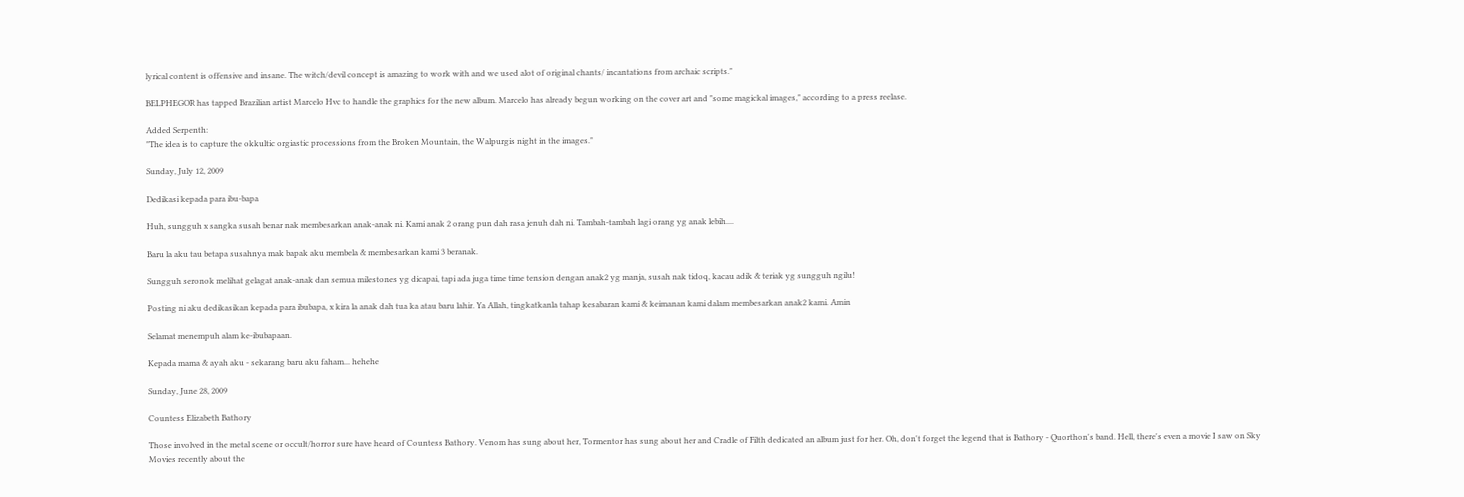lyrical content is offensive and insane. The witch/devil concept is amazing to work with and we used alot of original chants/ incantations from archaic scripts."

BELPHEGOR has tapped Brazilian artist Marcelo Hvc to handle the graphics for the new album. Marcelo has already begun working on the cover art and "some magickal images," according to a press reelase.

Added Serpenth:
"The idea is to capture the okkultic orgiastic processions from the Broken Mountain, the Walpurgis night in the images."

Sunday, July 12, 2009

Dedikasi kepada para ibu-bapa

Huh, sungguh x sangka susah benar nak membesarkan anak-anak ni. Kami anak 2 orang pun dah rasa jenuh dah ni. Tambah-tambah lagi orang yg anak lebih....

Baru la aku tau betapa susahnya mak bapak aku membela & membesarkan kami 3 beranak.

Sungguh seronok melihat gelagat anak-anak dan semua milestones yg dicapai, tapi ada juga time time tension dengan anak2 yg manja, susah nak tidoq, kacau adik & teriak yg sungguh ngilu!

Posting ni aku dedikasikan kepada para ibubapa, x kira la anak dah tua ka atau baru lahir. Ya Allah, tingkatkanla tahap kesabaran kami & keimanan kami dalam membesarkan anak2 kami. Amin

Selamat menempuh alam ke-ibubapaan.

Kepada mama & ayah aku - sekarang baru aku faham... hehehe

Sunday, June 28, 2009

Countess Elizabeth Bathory

Those involved in the metal scene or occult/horror sure have heard of Countess Bathory. Venom has sung about her, Tormentor has sung about her and Cradle of Filth dedicated an album just for her. Oh, don't forget the legend that is Bathory - Quorthon's band. Hell, there's even a movie I saw on Sky Movies recently about the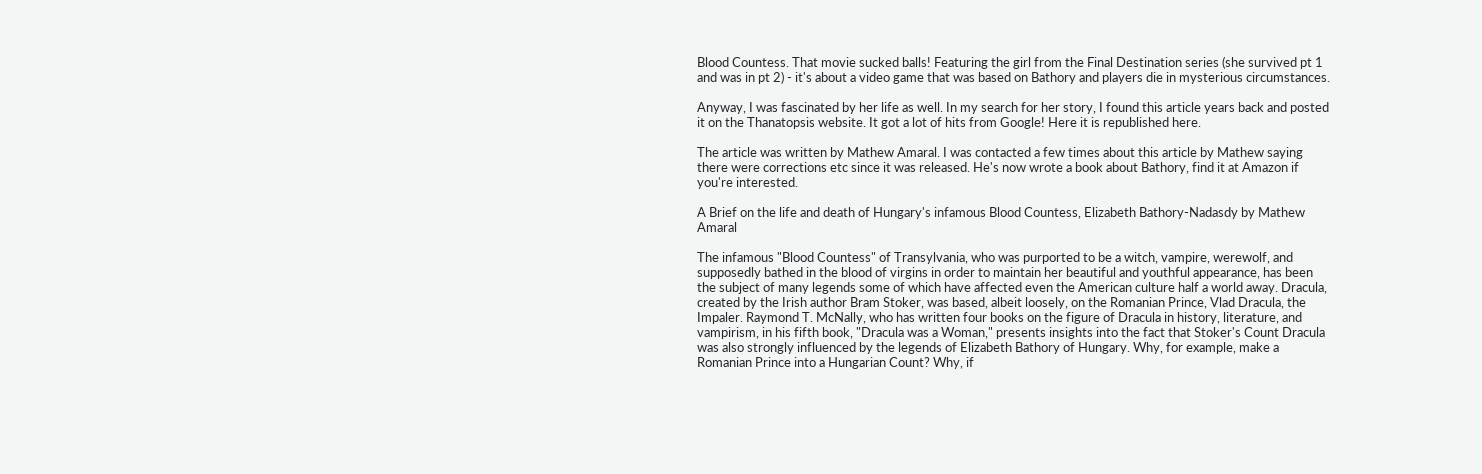Blood Countess. That movie sucked balls! Featuring the girl from the Final Destination series (she survived pt 1 and was in pt 2) - it's about a video game that was based on Bathory and players die in mysterious circumstances.

Anyway, I was fascinated by her life as well. In my search for her story, I found this article years back and posted it on the Thanatopsis website. It got a lot of hits from Google! Here it is republished here.

The article was written by Mathew Amaral. I was contacted a few times about this article by Mathew saying there were corrections etc since it was released. He's now wrote a book about Bathory, find it at Amazon if you're interested.

A Brief on the life and death of Hungary's infamous Blood Countess, Elizabeth Bathory-Nadasdy by Mathew Amaral

The infamous "Blood Countess" of Transylvania, who was purported to be a witch, vampire, werewolf, and supposedly bathed in the blood of virgins in order to maintain her beautiful and youthful appearance, has been the subject of many legends some of which have affected even the American culture half a world away. Dracula, created by the Irish author Bram Stoker, was based, albeit loosely, on the Romanian Prince, Vlad Dracula, the Impaler. Raymond T. McNally, who has written four books on the figure of Dracula in history, literature, and vampirism, in his fifth book, "Dracula was a Woman," presents insights into the fact that Stoker's Count Dracula was also strongly influenced by the legends of Elizabeth Bathory of Hungary. Why, for example, make a Romanian Prince into a Hungarian Count? Why, if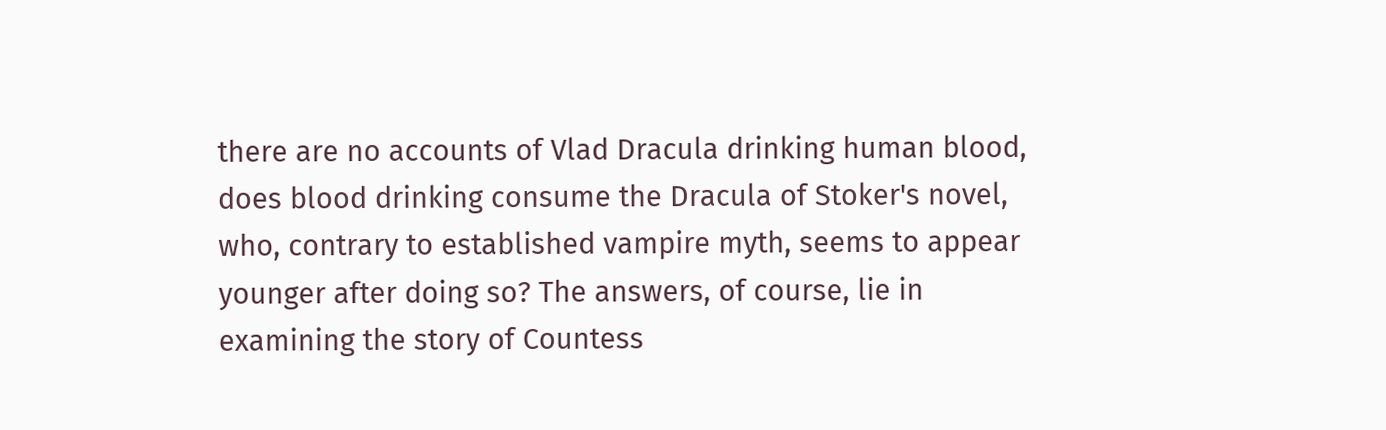there are no accounts of Vlad Dracula drinking human blood, does blood drinking consume the Dracula of Stoker's novel, who, contrary to established vampire myth, seems to appear younger after doing so? The answers, of course, lie in examining the story of Countess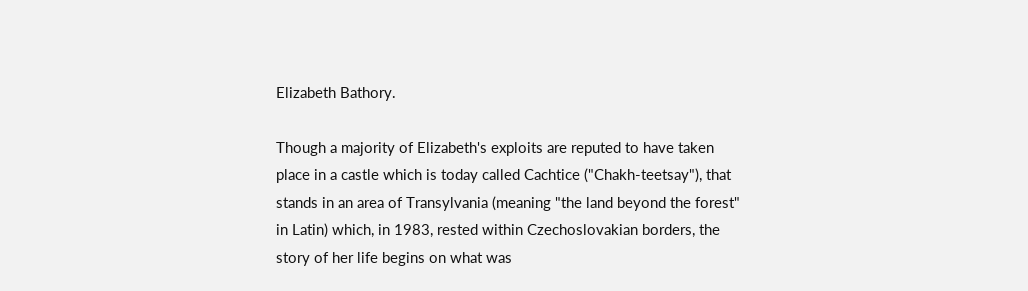Elizabeth Bathory.

Though a majority of Elizabeth's exploits are reputed to have taken place in a castle which is today called Cachtice ("Chakh-teetsay"), that stands in an area of Transylvania (meaning "the land beyond the forest" in Latin) which, in 1983, rested within Czechoslovakian borders, the story of her life begins on what was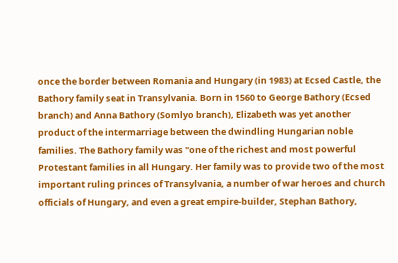once the border between Romania and Hungary (in 1983) at Ecsed Castle, the Bathory family seat in Transylvania. Born in 1560 to George Bathory (Ecsed branch) and Anna Bathory (Somlyo branch), Elizabeth was yet another product of the intermarriage between the dwindling Hungarian noble families. The Bathory family was "one of the richest and most powerful Protestant families in all Hungary. Her family was to provide two of the most important ruling princes of Transylvania, a number of war heroes and church officials of Hungary, and even a great empire-builder, Stephan Bathory,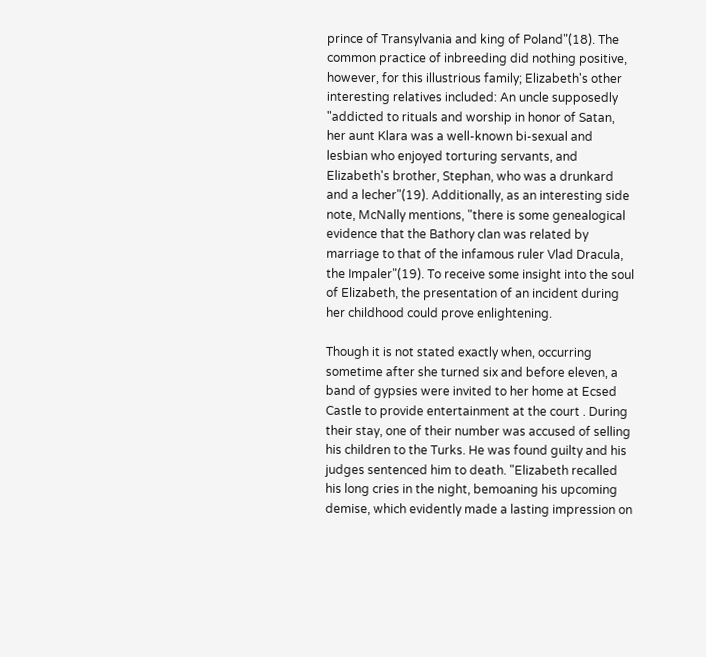prince of Transylvania and king of Poland"(18). The common practice of inbreeding did nothing positive, however, for this illustrious family; Elizabeth's other interesting relatives included: An uncle supposedly "addicted to rituals and worship in honor of Satan, her aunt Klara was a well-known bi-sexual and lesbian who enjoyed torturing servants, and Elizabeth's brother, Stephan, who was a drunkard and a lecher"(19). Additionally, as an interesting side note, McNally mentions, "there is some genealogical evidence that the Bathory clan was related by marriage to that of the infamous ruler Vlad Dracula, the Impaler"(19). To receive some insight into the soul of Elizabeth, the presentation of an incident during her childhood could prove enlightening.

Though it is not stated exactly when, occurring sometime after she turned six and before eleven, a band of gypsies were invited to her home at Ecsed Castle to provide entertainment at the court . During their stay, one of their number was accused of selling his children to the Turks. He was found guilty and his judges sentenced him to death. "Elizabeth recalled his long cries in the night, bemoaning his upcoming demise, which evidently made a lasting impression on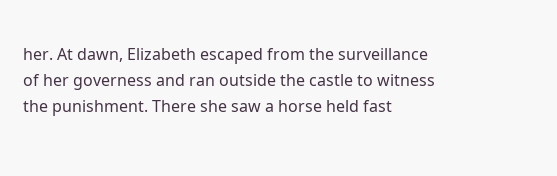her. At dawn, Elizabeth escaped from the surveillance of her governess and ran outside the castle to witness the punishment. There she saw a horse held fast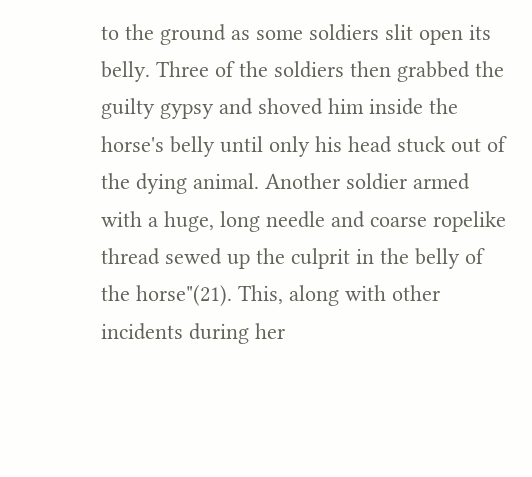to the ground as some soldiers slit open its belly. Three of the soldiers then grabbed the guilty gypsy and shoved him inside the horse's belly until only his head stuck out of the dying animal. Another soldier armed with a huge, long needle and coarse ropelike thread sewed up the culprit in the belly of the horse"(21). This, along with other incidents during her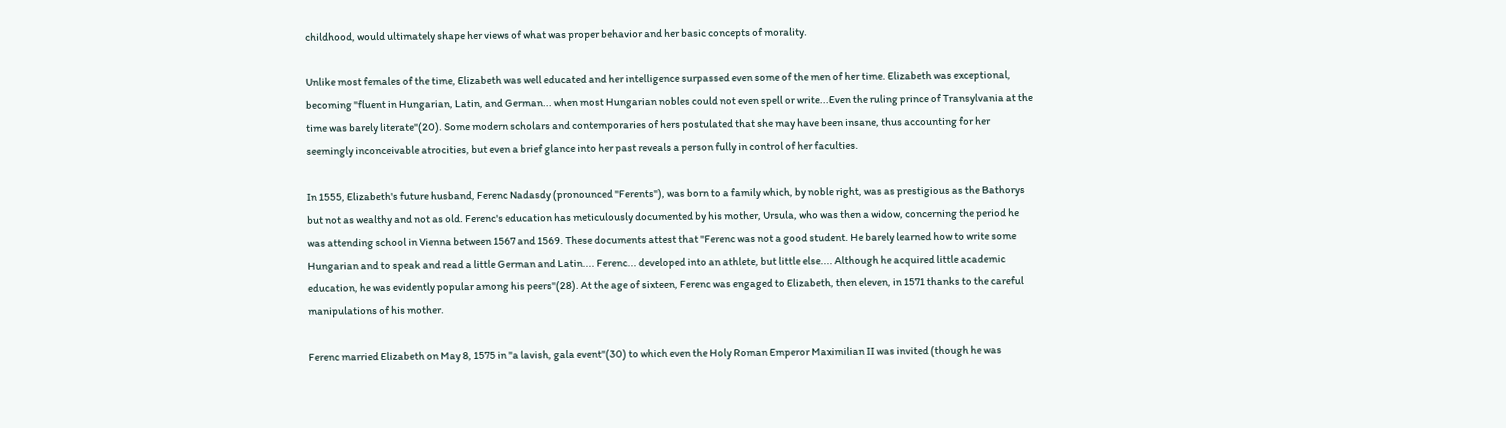childhood, would ultimately shape her views of what was proper behavior and her basic concepts of morality.

Unlike most females of the time, Elizabeth was well educated and her intelligence surpassed even some of the men of her time. Elizabeth was exceptional, becoming "fluent in Hungarian, Latin, and German... when most Hungarian nobles could not even spell or write...Even the ruling prince of Transylvania at the time was barely literate"(20). Some modern scholars and contemporaries of hers postulated that she may have been insane, thus accounting for her seemingly inconceivable atrocities, but even a brief glance into her past reveals a person fully in control of her faculties.

In 1555, Elizabeth's future husband, Ferenc Nadasdy (pronounced "Ferents"), was born to a family which, by noble right, was as prestigious as the Bathorys but not as wealthy and not as old. Ferenc's education has meticulously documented by his mother, Ursula, who was then a widow, concerning the period he was attending school in Vienna between 1567 and 1569. These documents attest that "Ferenc was not a good student. He barely learned how to write some Hungarian and to speak and read a little German and Latin.... Ferenc... developed into an athlete, but little else.... Although he acquired little academic education, he was evidently popular among his peers"(28). At the age of sixteen, Ferenc was engaged to Elizabeth, then eleven, in 1571 thanks to the careful manipulations of his mother.

Ferenc married Elizabeth on May 8, 1575 in "a lavish, gala event"(30) to which even the Holy Roman Emperor Maximilian II was invited (though he was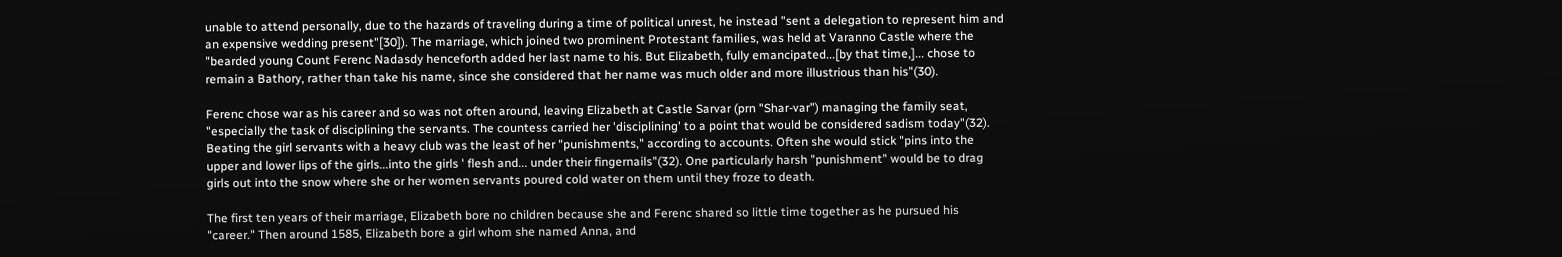unable to attend personally, due to the hazards of traveling during a time of political unrest, he instead "sent a delegation to represent him and an expensive wedding present"[30]). The marriage, which joined two prominent Protestant families, was held at Varanno Castle where the "bearded young Count Ferenc Nadasdy henceforth added her last name to his. But Elizabeth, fully emancipated...[by that time,]... chose to remain a Bathory, rather than take his name, since she considered that her name was much older and more illustrious than his"(30).

Ferenc chose war as his career and so was not often around, leaving Elizabeth at Castle Sarvar (prn "Shar-var") managing the family seat, "especially the task of disciplining the servants. The countess carried her 'disciplining' to a point that would be considered sadism today"(32). Beating the girl servants with a heavy club was the least of her "punishments," according to accounts. Often she would stick "pins into the upper and lower lips of the girls...into the girls ' flesh and... under their fingernails"(32). One particularly harsh "punishment" would be to drag girls out into the snow where she or her women servants poured cold water on them until they froze to death.

The first ten years of their marriage, Elizabeth bore no children because she and Ferenc shared so little time together as he pursued his "career." Then around 1585, Elizabeth bore a girl whom she named Anna, and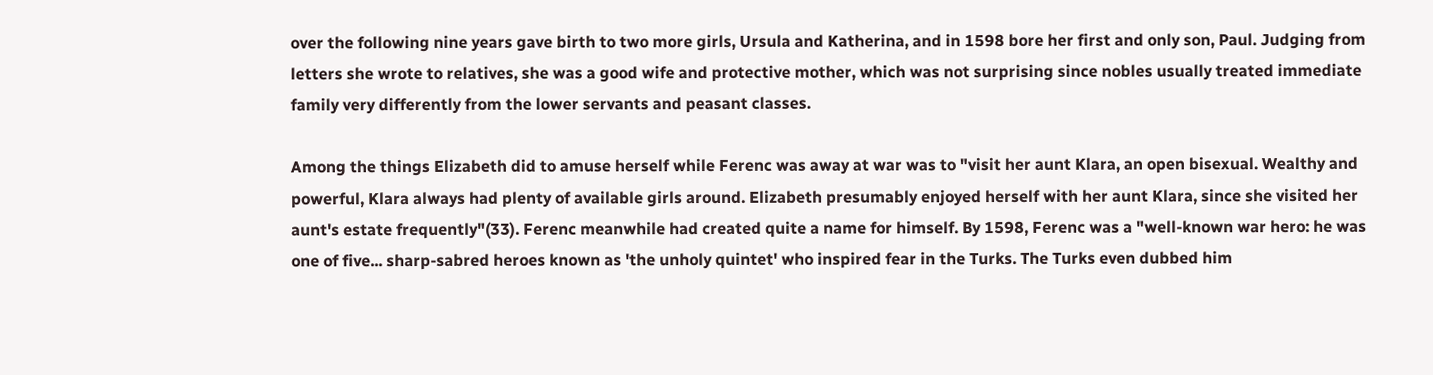over the following nine years gave birth to two more girls, Ursula and Katherina, and in 1598 bore her first and only son, Paul. Judging from letters she wrote to relatives, she was a good wife and protective mother, which was not surprising since nobles usually treated immediate family very differently from the lower servants and peasant classes.

Among the things Elizabeth did to amuse herself while Ferenc was away at war was to "visit her aunt Klara, an open bisexual. Wealthy and powerful, Klara always had plenty of available girls around. Elizabeth presumably enjoyed herself with her aunt Klara, since she visited her aunt's estate frequently"(33). Ferenc meanwhile had created quite a name for himself. By 1598, Ferenc was a "well-known war hero: he was one of five... sharp-sabred heroes known as 'the unholy quintet' who inspired fear in the Turks. The Turks even dubbed him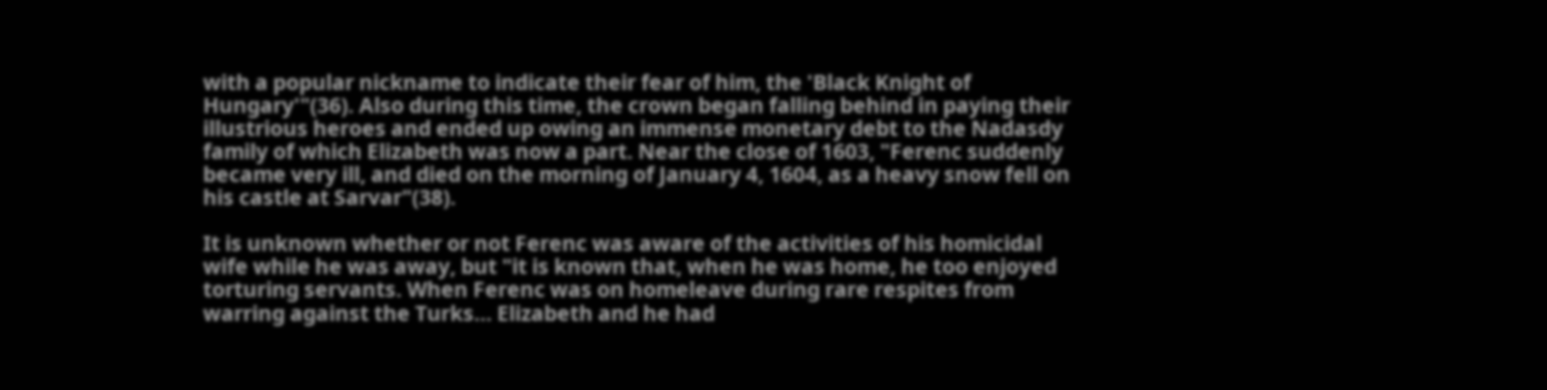with a popular nickname to indicate their fear of him, the 'Black Knight of Hungary'"(36). Also during this time, the crown began falling behind in paying their illustrious heroes and ended up owing an immense monetary debt to the Nadasdy family of which Elizabeth was now a part. Near the close of 1603, "Ferenc suddenly became very ill, and died on the morning of January 4, 1604, as a heavy snow fell on his castle at Sarvar"(38).

It is unknown whether or not Ferenc was aware of the activities of his homicidal wife while he was away, but "it is known that, when he was home, he too enjoyed torturing servants. When Ferenc was on homeleave during rare respites from warring against the Turks... Elizabeth and he had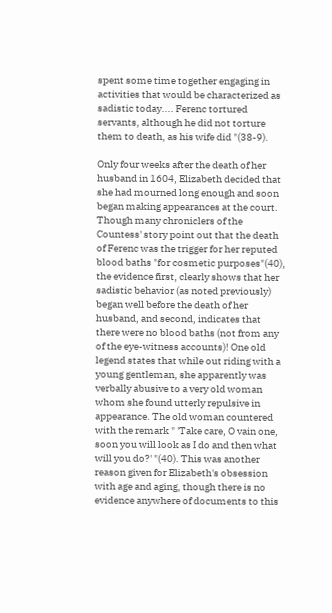spent some time together engaging in activities that would be characterized as sadistic today.... Ferenc tortured servants, although he did not torture them to death, as his wife did "(38-9).

Only four weeks after the death of her husband in 1604, Elizabeth decided that she had mourned long enough and soon began making appearances at the court. Though many chroniclers of the Countess' story point out that the death of Ferenc was the trigger for her reputed blood baths "for cosmetic purposes"(40), the evidence first, clearly shows that her sadistic behavior (as noted previously) began well before the death of her husband, and second, indicates that there were no blood baths (not from any of the eye-witness accounts)! One old legend states that while out riding with a young gentleman, she apparently was verbally abusive to a very old woman whom she found utterly repulsive in appearance. The old woman countered with the remark " 'Take care, O vain one, soon you will look as I do and then what will you do?' "(40). This was another reason given for Elizabeth's obsession with age and aging, though there is no evidence anywhere of documents to this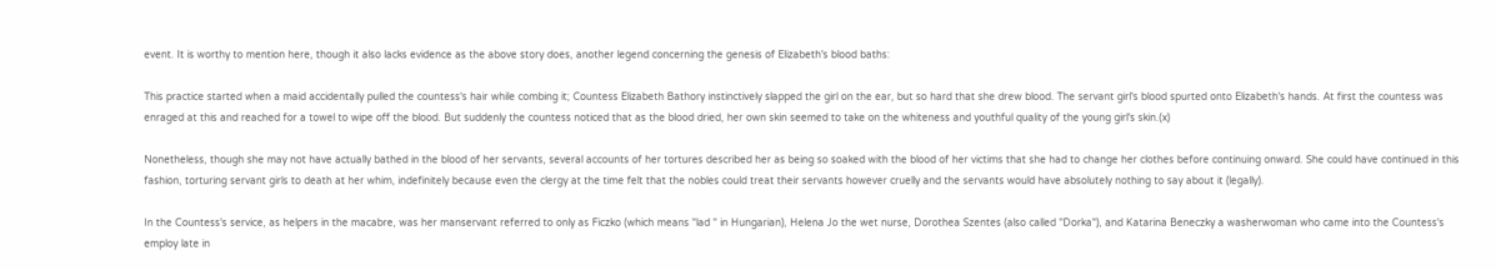event. It is worthy to mention here, though it also lacks evidence as the above story does, another legend concerning the genesis of Elizabeth's blood baths:

This practice started when a maid accidentally pulled the countess's hair while combing it; Countess Elizabeth Bathory instinctively slapped the girl on the ear, but so hard that she drew blood. The servant girl's blood spurted onto Elizabeth's hands. At first the countess was enraged at this and reached for a towel to wipe off the blood. But suddenly the countess noticed that as the blood dried, her own skin seemed to take on the whiteness and youthful quality of the young girl's skin.(x)

Nonetheless, though she may not have actually bathed in the blood of her servants, several accounts of her tortures described her as being so soaked with the blood of her victims that she had to change her clothes before continuing onward. She could have continued in this fashion, torturing servant girls to death at her whim, indefinitely because even the clergy at the time felt that the nobles could treat their servants however cruelly and the servants would have absolutely nothing to say about it (legally).

In the Countess's service, as helpers in the macabre, was her manservant referred to only as Ficzko (which means "lad " in Hungarian), Helena Jo the wet nurse, Dorothea Szentes (also called "Dorka"), and Katarina Beneczky a washerwoman who came into the Countess's employ late in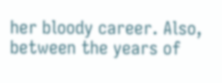her bloody career. Also, between the years of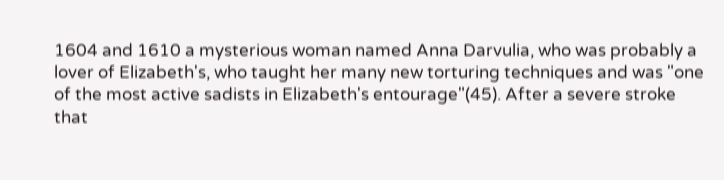1604 and 1610 a mysterious woman named Anna Darvulia, who was probably a lover of Elizabeth's, who taught her many new torturing techniques and was "one of the most active sadists in Elizabeth's entourage"(45). After a severe stroke that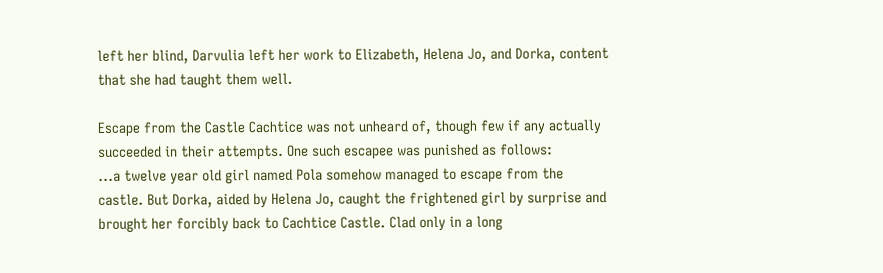left her blind, Darvulia left her work to Elizabeth, Helena Jo, and Dorka, content that she had taught them well.

Escape from the Castle Cachtice was not unheard of, though few if any actually succeeded in their attempts. One such escapee was punished as follows:
...a twelve year old girl named Pola somehow managed to escape from the castle. But Dorka, aided by Helena Jo, caught the frightened girl by surprise and brought her forcibly back to Cachtice Castle. Clad only in a long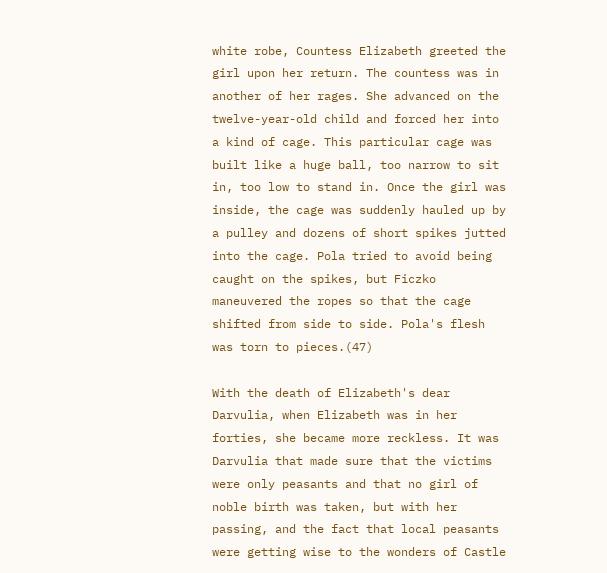white robe, Countess Elizabeth greeted the girl upon her return. The countess was in another of her rages. She advanced on the twelve-year-old child and forced her into a kind of cage. This particular cage was built like a huge ball, too narrow to sit in, too low to stand in. Once the girl was inside, the cage was suddenly hauled up by a pulley and dozens of short spikes jutted into the cage. Pola tried to avoid being caught on the spikes, but Ficzko maneuvered the ropes so that the cage shifted from side to side. Pola's flesh was torn to pieces.(47)

With the death of Elizabeth's dear Darvulia, when Elizabeth was in her forties, she became more reckless. It was Darvulia that made sure that the victims were only peasants and that no girl of noble birth was taken, but with her passing, and the fact that local peasants were getting wise to the wonders of Castle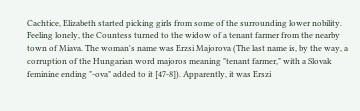Cachtice, Elizabeth started picking girls from some of the surrounding lower nobility. Feeling lonely, the Countess turned to the widow of a tenant farmer from the nearby town of Miava. The woman's name was Erzsi Majorova (The last name is, by the way, a corruption of the Hungarian word majoros meaning "tenant farmer," with a Slovak feminine ending "-ova" added to it [47-8]). Apparently, it was Erszi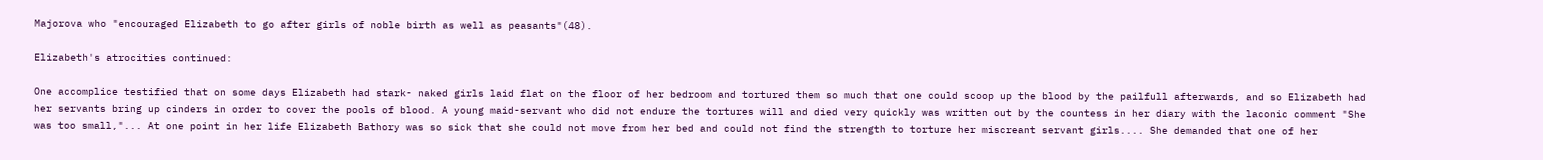Majorova who "encouraged Elizabeth to go after girls of noble birth as well as peasants"(48).

Elizabeth's atrocities continued:

One accomplice testified that on some days Elizabeth had stark- naked girls laid flat on the floor of her bedroom and tortured them so much that one could scoop up the blood by the pailfull afterwards, and so Elizabeth had her servants bring up cinders in order to cover the pools of blood. A young maid-servant who did not endure the tortures will and died very quickly was written out by the countess in her diary with the laconic comment "She was too small,"... At one point in her life Elizabeth Bathory was so sick that she could not move from her bed and could not find the strength to torture her miscreant servant girls.... She demanded that one of her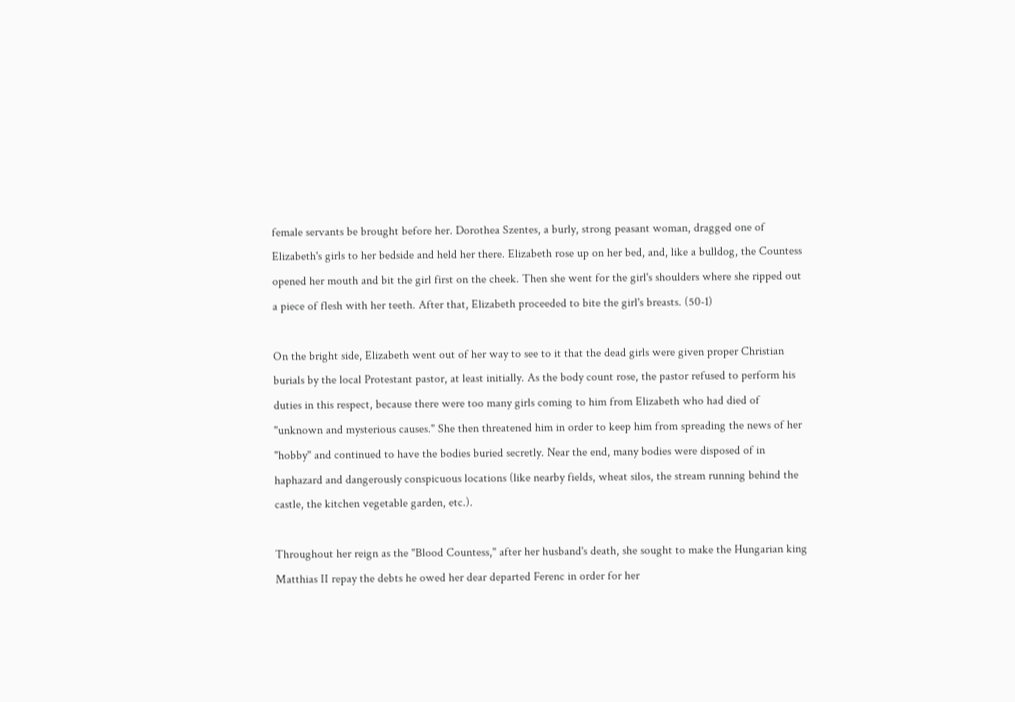female servants be brought before her. Dorothea Szentes, a burly, strong peasant woman, dragged one of Elizabeth's girls to her bedside and held her there. Elizabeth rose up on her bed, and, like a bulldog, the Countess opened her mouth and bit the girl first on the cheek. Then she went for the girl's shoulders where she ripped out a piece of flesh with her teeth. After that, Elizabeth proceeded to bite the girl's breasts. (50-1)

On the bright side, Elizabeth went out of her way to see to it that the dead girls were given proper Christian burials by the local Protestant pastor, at least initially. As the body count rose, the pastor refused to perform his duties in this respect, because there were too many girls coming to him from Elizabeth who had died of "unknown and mysterious causes." She then threatened him in order to keep him from spreading the news of her "hobby" and continued to have the bodies buried secretly. Near the end, many bodies were disposed of in haphazard and dangerously conspicuous locations (like nearby fields, wheat silos, the stream running behind the castle, the kitchen vegetable garden, etc.).

Throughout her reign as the "Blood Countess," after her husband's death, she sought to make the Hungarian king Matthias II repay the debts he owed her dear departed Ferenc in order for her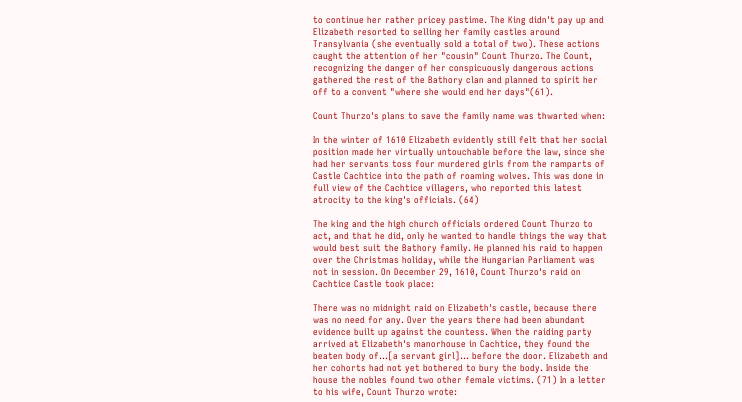to continue her rather pricey pastime. The King didn't pay up and Elizabeth resorted to selling her family castles around Transylvania (she eventually sold a total of two). These actions caught the attention of her "cousin" Count Thurzo. The Count, recognizing the danger of her conspicuously dangerous actions gathered the rest of the Bathory clan and planned to spirit her off to a convent "where she would end her days"(61).

Count Thurzo's plans to save the family name was thwarted when:

In the winter of 1610 Elizabeth evidently still felt that her social position made her virtually untouchable before the law, since she had her servants toss four murdered girls from the ramparts of Castle Cachtice into the path of roaming wolves. This was done in full view of the Cachtice villagers, who reported this latest atrocity to the king's officials. (64)

The king and the high church officials ordered Count Thurzo to act, and that he did, only he wanted to handle things the way that would best suit the Bathory family. He planned his raid to happen over the Christmas holiday, while the Hungarian Parliament was not in session. On December 29, 1610, Count Thurzo's raid on Cachtice Castle took place:

There was no midnight raid on Elizabeth's castle, because there was no need for any. Over the years there had been abundant evidence built up against the countess. When the raiding party arrived at Elizabeth's manorhouse in Cachtice, they found the beaten body of...[a servant girl]... before the door. Elizabeth and her cohorts had not yet bothered to bury the body. Inside the house the nobles found two other female victims. (71) In a letter to his wife, Count Thurzo wrote: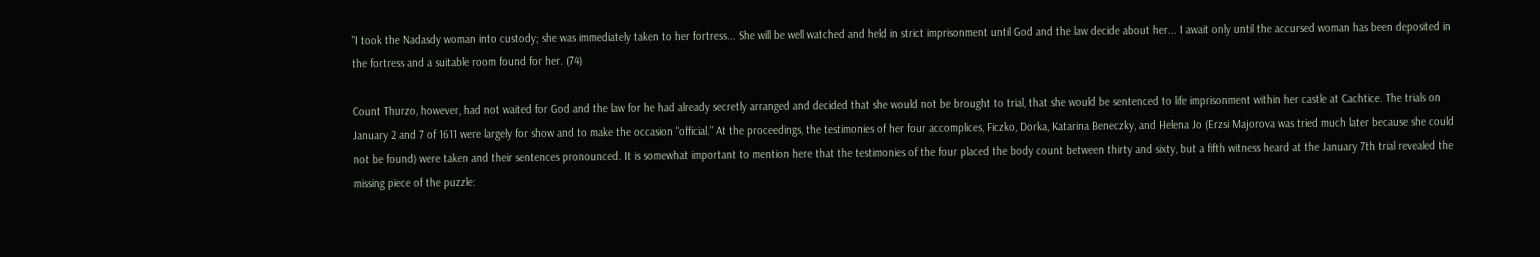"I took the Nadasdy woman into custody; she was immediately taken to her fortress... She will be well watched and held in strict imprisonment until God and the law decide about her... I await only until the accursed woman has been deposited in the fortress and a suitable room found for her. (74)

Count Thurzo, however, had not waited for God and the law for he had already secretly arranged and decided that she would not be brought to trial, that she would be sentenced to life imprisonment within her castle at Cachtice. The trials on January 2 and 7 of 1611 were largely for show and to make the occasion "official." At the proceedings, the testimonies of her four accomplices, Ficzko, Dorka, Katarina Beneczky, and Helena Jo (Erzsi Majorova was tried much later because she could not be found) were taken and their sentences pronounced. It is somewhat important to mention here that the testimonies of the four placed the body count between thirty and sixty, but a fifth witness heard at the January 7th trial revealed the missing piece of the puzzle: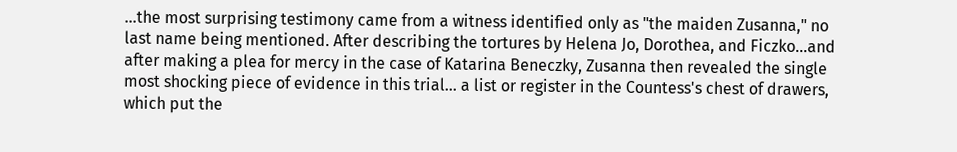...the most surprising testimony came from a witness identified only as "the maiden Zusanna," no last name being mentioned. After describing the tortures by Helena Jo, Dorothea, and Ficzko...and after making a plea for mercy in the case of Katarina Beneczky, Zusanna then revealed the single most shocking piece of evidence in this trial... a list or register in the Countess's chest of drawers, which put the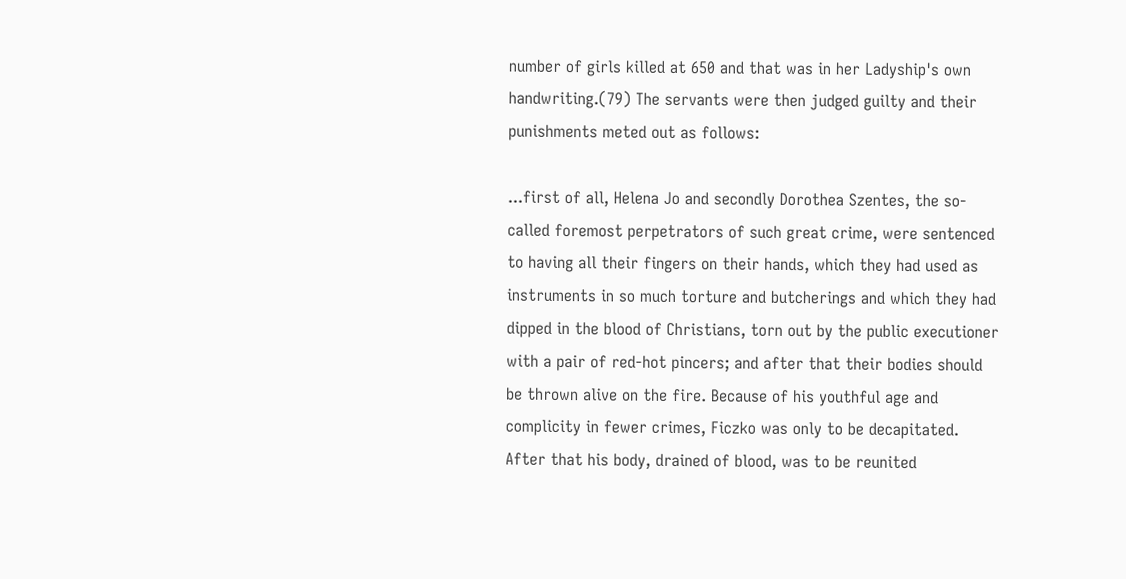number of girls killed at 650 and that was in her Ladyship's own handwriting.(79) The servants were then judged guilty and their punishments meted out as follows:

...first of all, Helena Jo and secondly Dorothea Szentes, the so- called foremost perpetrators of such great crime, were sentenced to having all their fingers on their hands, which they had used as instruments in so much torture and butcherings and which they had dipped in the blood of Christians, torn out by the public executioner with a pair of red-hot pincers; and after that their bodies should be thrown alive on the fire. Because of his youthful age and complicity in fewer crimes, Ficzko was only to be decapitated. After that his body, drained of blood, was to be reunited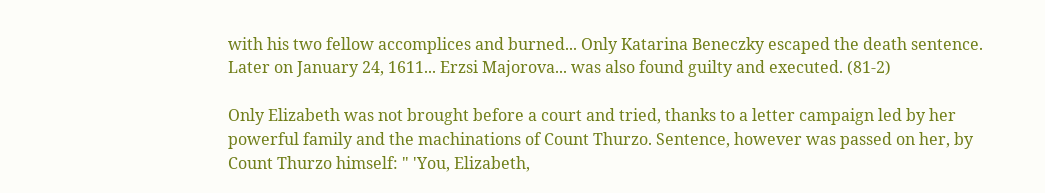with his two fellow accomplices and burned... Only Katarina Beneczky escaped the death sentence. Later on January 24, 1611... Erzsi Majorova... was also found guilty and executed. (81-2)

Only Elizabeth was not brought before a court and tried, thanks to a letter campaign led by her powerful family and the machinations of Count Thurzo. Sentence, however was passed on her, by Count Thurzo himself: " 'You, Elizabeth,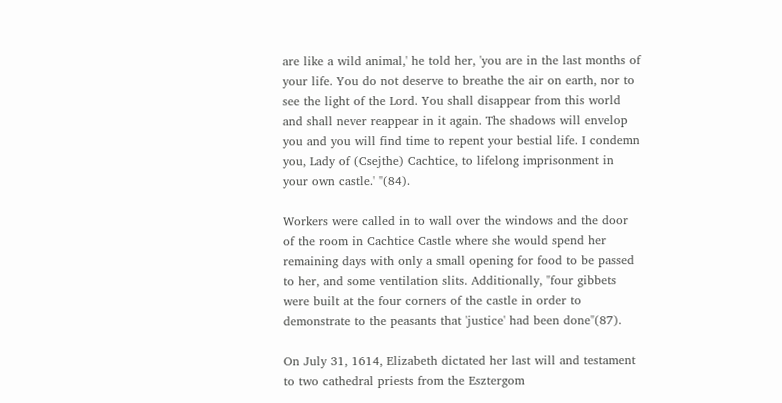are like a wild animal,' he told her, 'you are in the last months of your life. You do not deserve to breathe the air on earth, nor to see the light of the Lord. You shall disappear from this world and shall never reappear in it again. The shadows will envelop you and you will find time to repent your bestial life. I condemn you, Lady of (Csejthe) Cachtice, to lifelong imprisonment in your own castle.' "(84).

Workers were called in to wall over the windows and the door of the room in Cachtice Castle where she would spend her remaining days with only a small opening for food to be passed to her, and some ventilation slits. Additionally, "four gibbets were built at the four corners of the castle in order to demonstrate to the peasants that 'justice' had been done"(87).

On July 31, 1614, Elizabeth dictated her last will and testament to two cathedral priests from the Esztergom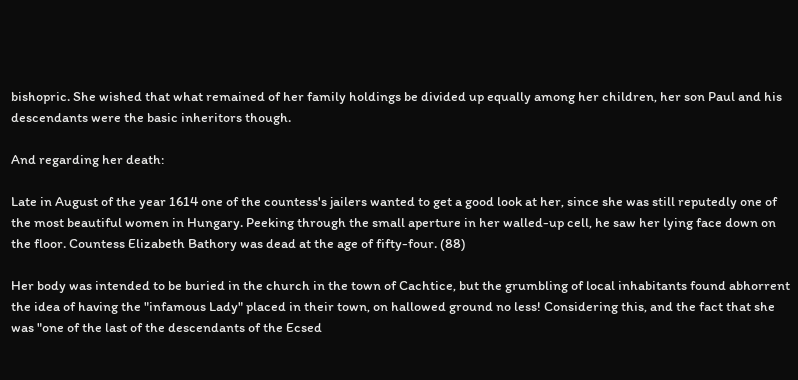bishopric. She wished that what remained of her family holdings be divided up equally among her children, her son Paul and his descendants were the basic inheritors though.

And regarding her death:

Late in August of the year 1614 one of the countess's jailers wanted to get a good look at her, since she was still reputedly one of the most beautiful women in Hungary. Peeking through the small aperture in her walled-up cell, he saw her lying face down on the floor. Countess Elizabeth Bathory was dead at the age of fifty-four. (88)

Her body was intended to be buried in the church in the town of Cachtice, but the grumbling of local inhabitants found abhorrent the idea of having the "infamous Lady" placed in their town, on hallowed ground no less! Considering this, and the fact that she was "one of the last of the descendants of the Ecsed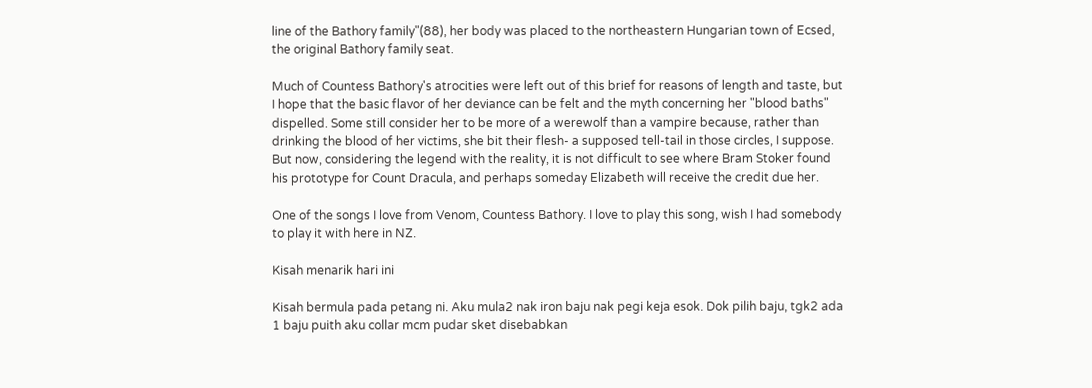line of the Bathory family"(88), her body was placed to the northeastern Hungarian town of Ecsed, the original Bathory family seat.

Much of Countess Bathory's atrocities were left out of this brief for reasons of length and taste, but I hope that the basic flavor of her deviance can be felt and the myth concerning her "blood baths" dispelled. Some still consider her to be more of a werewolf than a vampire because, rather than drinking the blood of her victims, she bit their flesh- a supposed tell-tail in those circles, I suppose. But now, considering the legend with the reality, it is not difficult to see where Bram Stoker found his prototype for Count Dracula, and perhaps someday Elizabeth will receive the credit due her.

One of the songs I love from Venom, Countess Bathory. I love to play this song, wish I had somebody to play it with here in NZ.

Kisah menarik hari ini

Kisah bermula pada petang ni. Aku mula2 nak iron baju nak pegi keja esok. Dok pilih baju, tgk2 ada 1 baju puith aku collar mcm pudar sket disebabkan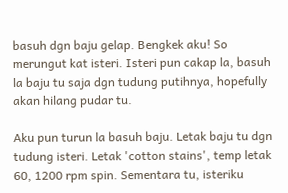basuh dgn baju gelap. Bengkek aku! So merungut kat isteri. Isteri pun cakap la, basuh la baju tu saja dgn tudung putihnya, hopefully akan hilang pudar tu.

Aku pun turun la basuh baju. Letak baju tu dgn tudung isteri. Letak 'cotton stains', temp letak 60, 1200 rpm spin. Sementara tu, isteriku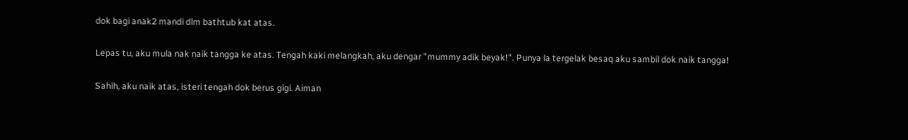dok bagi anak2 mandi dlm bathtub kat atas.

Lepas tu, aku mula nak naik tangga ke atas. Tengah kaki melangkah, aku dengar "mummy adik beyak!". Punya la tergelak besaq aku sambil dok naik tangga!

Sahih, aku naik atas, isteri tengah dok berus gigi. Aiman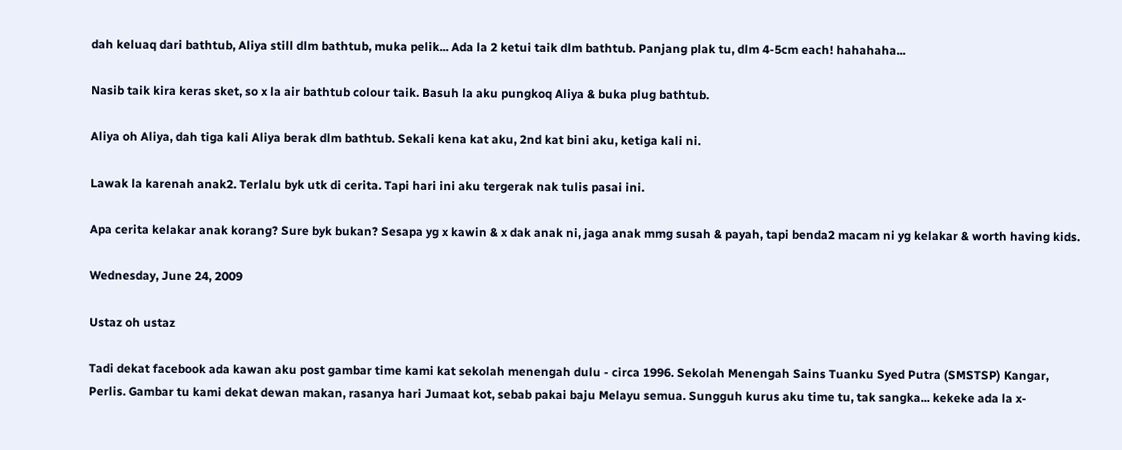dah keluaq dari bathtub, Aliya still dlm bathtub, muka pelik... Ada la 2 ketui taik dlm bathtub. Panjang plak tu, dlm 4-5cm each! hahahaha...

Nasib taik kira keras sket, so x la air bathtub colour taik. Basuh la aku pungkoq Aliya & buka plug bathtub.

Aliya oh Aliya, dah tiga kali Aliya berak dlm bathtub. Sekali kena kat aku, 2nd kat bini aku, ketiga kali ni.

Lawak la karenah anak2. Terlalu byk utk di cerita. Tapi hari ini aku tergerak nak tulis pasai ini.

Apa cerita kelakar anak korang? Sure byk bukan? Sesapa yg x kawin & x dak anak ni, jaga anak mmg susah & payah, tapi benda2 macam ni yg kelakar & worth having kids.

Wednesday, June 24, 2009

Ustaz oh ustaz

Tadi dekat facebook ada kawan aku post gambar time kami kat sekolah menengah dulu - circa 1996. Sekolah Menengah Sains Tuanku Syed Putra (SMSTSP) Kangar, Perlis. Gambar tu kami dekat dewan makan, rasanya hari Jumaat kot, sebab pakai baju Melayu semua. Sungguh kurus aku time tu, tak sangka... kekeke ada la x-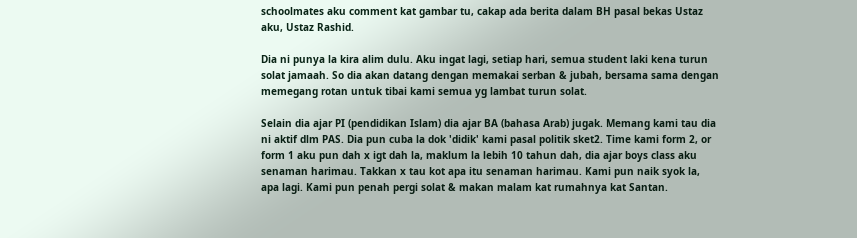schoolmates aku comment kat gambar tu, cakap ada berita dalam BH pasal bekas Ustaz aku, Ustaz Rashid.

Dia ni punya la kira alim dulu. Aku ingat lagi, setiap hari, semua student laki kena turun solat jamaah. So dia akan datang dengan memakai serban & jubah, bersama sama dengan memegang rotan untuk tibai kami semua yg lambat turun solat.

Selain dia ajar PI (pendidikan Islam) dia ajar BA (bahasa Arab) jugak. Memang kami tau dia ni aktif dlm PAS. Dia pun cuba la dok 'didik' kami pasal politik sket2. Time kami form 2, or form 1 aku pun dah x igt dah la, maklum la lebih 10 tahun dah, dia ajar boys class aku senaman harimau. Takkan x tau kot apa itu senaman harimau. Kami pun naik syok la, apa lagi. Kami pun penah pergi solat & makan malam kat rumahnya kat Santan.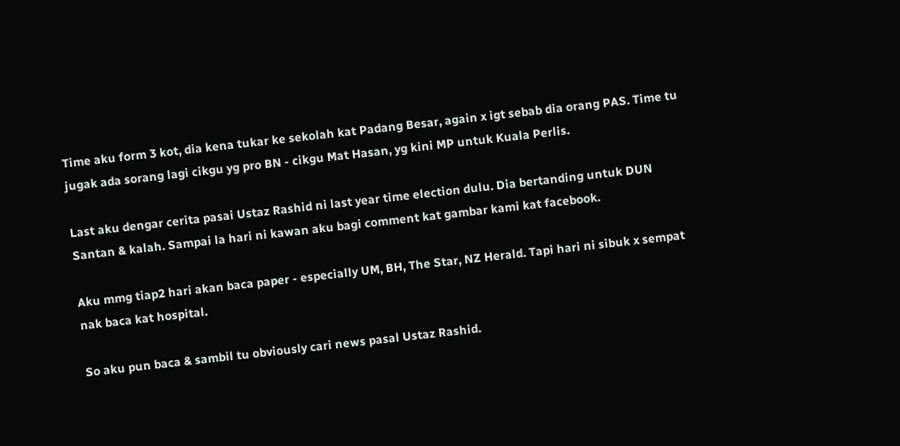Time aku form 3 kot, dia kena tukar ke sekolah kat Padang Besar, again x igt sebab dia orang PAS. Time tu jugak ada sorang lagi cikgu yg pro BN - cikgu Mat Hasan, yg kini MP untuk Kuala Perlis.

Last aku dengar cerita pasai Ustaz Rashid ni last year time election dulu. Dia bertanding untuk DUN Santan & kalah. Sampai la hari ni kawan aku bagi comment kat gambar kami kat facebook.

Aku mmg tiap2 hari akan baca paper - especially UM, BH, The Star, NZ Herald. Tapi hari ni sibuk x sempat nak baca kat hospital.

So aku pun baca & sambil tu obviously cari news pasal Ustaz Rashid.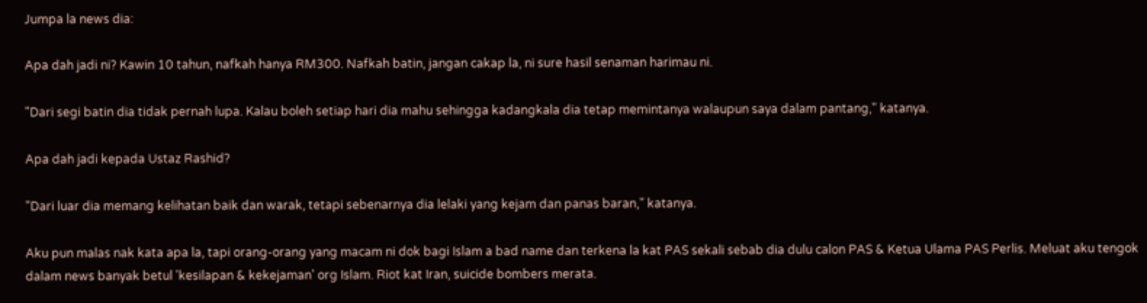Jumpa la news dia:

Apa dah jadi ni? Kawin 10 tahun, nafkah hanya RM300. Nafkah batin, jangan cakap la, ni sure hasil senaman harimau ni.

"Dari segi batin dia tidak pernah lupa. Kalau boleh setiap hari dia mahu sehingga kadangkala dia tetap memintanya walaupun saya dalam pantang," katanya.

Apa dah jadi kepada Ustaz Rashid?

"Dari luar dia memang kelihatan baik dan warak, tetapi sebenarnya dia lelaki yang kejam dan panas baran," katanya.

Aku pun malas nak kata apa la, tapi orang-orang yang macam ni dok bagi Islam a bad name dan terkena la kat PAS sekali sebab dia dulu calon PAS & Ketua Ulama PAS Perlis. Meluat aku tengok dalam news banyak betul 'kesilapan & kekejaman' org Islam. Riot kat Iran, suicide bombers merata.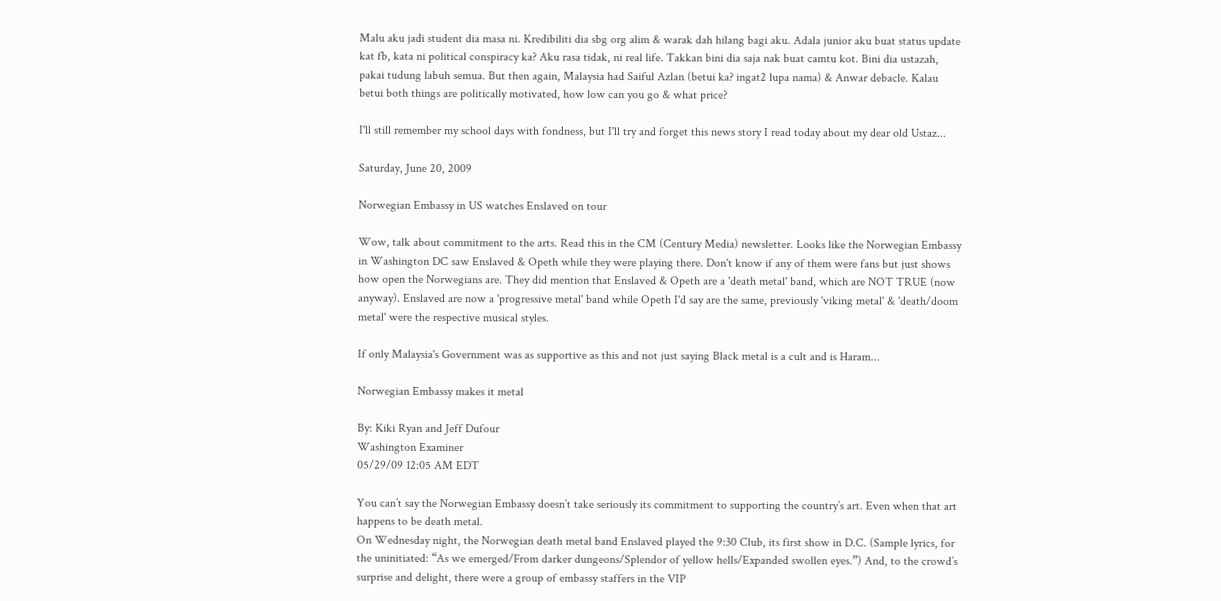Malu aku jadi student dia masa ni. Kredibiliti dia sbg org alim & warak dah hilang bagi aku. Adala junior aku buat status update kat fb, kata ni political conspiracy ka? Aku rasa tidak, ni real life. Takkan bini dia saja nak buat camtu kot. Bini dia ustazah, pakai tudung labuh semua. But then again, Malaysia had Saiful Azlan (betui ka? ingat2 lupa nama) & Anwar debacle. Kalau betui both things are politically motivated, how low can you go & what price?

I'll still remember my school days with fondness, but I'll try and forget this news story I read today about my dear old Ustaz...

Saturday, June 20, 2009

Norwegian Embassy in US watches Enslaved on tour

Wow, talk about commitment to the arts. Read this in the CM (Century Media) newsletter. Looks like the Norwegian Embassy in Washington DC saw Enslaved & Opeth while they were playing there. Don't know if any of them were fans but just shows how open the Norwegians are. They did mention that Enslaved & Opeth are a 'death metal' band, which are NOT TRUE (now anyway). Enslaved are now a 'progressive metal' band while Opeth I'd say are the same, previously 'viking metal' & 'death/doom metal' were the respective musical styles.

If only Malaysia's Government was as supportive as this and not just saying Black metal is a cult and is Haram...

Norwegian Embassy makes it metal

By: Kiki Ryan and Jeff Dufour
Washington Examiner
05/29/09 12:05 AM EDT

You can’t say the Norwegian Embassy doesn’t take seriously its commitment to supporting the country’s art. Even when that art happens to be death metal.
On Wednesday night, the Norwegian death metal band Enslaved played the 9:30 Club, its first show in D.C. (Sample lyrics, for the uninitiated: “As we emerged/From darker dungeons/Splendor of yellow hells/Expanded swollen eyes.”) And, to the crowd’s surprise and delight, there were a group of embassy staffers in the VIP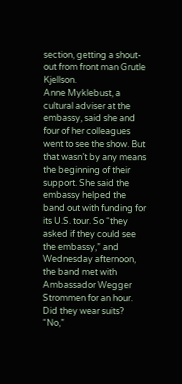section, getting a shout-out from front man Grutle Kjellson.
Anne Myklebust, a cultural adviser at the embassy, said she and four of her colleagues went to see the show. But that wasn’t by any means the beginning of their support. She said the embassy helped the band out with funding for its U.S. tour. So “they asked if they could see the embassy,” and Wednesday afternoon, the band met with Ambassador Wegger Strommen for an hour.
Did they wear suits?
“No,”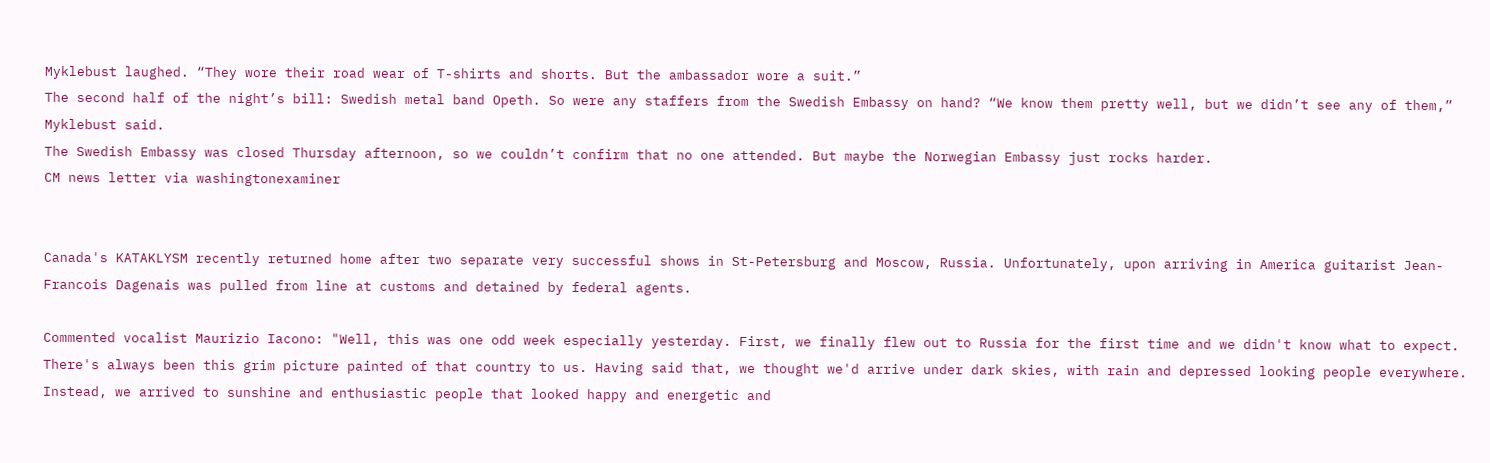Myklebust laughed. “They wore their road wear of T-shirts and shorts. But the ambassador wore a suit.”
The second half of the night’s bill: Swedish metal band Opeth. So were any staffers from the Swedish Embassy on hand? “We know them pretty well, but we didn’t see any of them,” Myklebust said.
The Swedish Embassy was closed Thursday afternoon, so we couldn’t confirm that no one attended. But maybe the Norwegian Embassy just rocks harder.
CM news letter via washingtonexaminer


Canada's KATAKLYSM recently returned home after two separate very successful shows in St-Petersburg and Moscow, Russia. Unfortunately, upon arriving in America guitarist Jean-Francois Dagenais was pulled from line at customs and detained by federal agents.

Commented vocalist Maurizio Iacono: "Well, this was one odd week especially yesterday. First, we finally flew out to Russia for the first time and we didn't know what to expect. There's always been this grim picture painted of that country to us. Having said that, we thought we'd arrive under dark skies, with rain and depressed looking people everywhere. Instead, we arrived to sunshine and enthusiastic people that looked happy and energetic and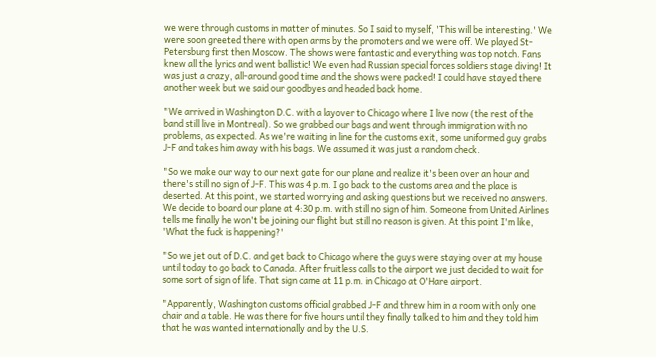we were through customs in matter of minutes. So I said to myself, 'This will be interesting.' We were soon greeted there with open arms by the promoters and we were off. We played St-Petersburg first then Moscow. The shows were fantastic and everything was top notch. Fans knew all the lyrics and went ballistic! We even had Russian special forces soldiers stage diving! It was just a crazy, all-around good time and the shows were packed! I could have stayed there another week but we said our goodbyes and headed back home.

"We arrived in Washington D.C. with a layover to Chicago where I live now (the rest of the band still live in Montreal). So we grabbed our bags and went through immigration with no problems, as expected. As we're waiting in line for the customs exit, some uniformed guy grabs J-F and takes him away with his bags. We assumed it was just a random check.

"So we make our way to our next gate for our plane and realize it's been over an hour and there's still no sign of J-F. This was 4 p.m. I go back to the customs area and the place is deserted. At this point, we started worrying and asking questions but we received no answers. We decide to board our plane at 4:30 p.m. with still no sign of him. Someone from United Airlines tells me finally he won't be joining our flight but still no reason is given. At this point I'm like, 'What the fuck is happening?'

"So we jet out of D.C. and get back to Chicago where the guys were staying over at my house until today to go back to Canada. After fruitless calls to the airport we just decided to wait for some sort of sign of life. That sign came at 11 p.m. in Chicago at O'Hare airport.

"Apparently, Washington customs official grabbed J-F and threw him in a room with only one chair and a table. He was there for five hours until they finally talked to him and they told him that he was wanted internationally and by the U.S.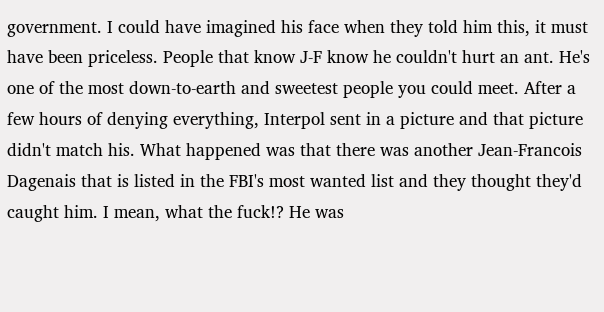government. I could have imagined his face when they told him this, it must have been priceless. People that know J-F know he couldn't hurt an ant. He's one of the most down-to-earth and sweetest people you could meet. After a few hours of denying everything, Interpol sent in a picture and that picture didn't match his. What happened was that there was another Jean-Francois Dagenais that is listed in the FBI's most wanted list and they thought they'd caught him. I mean, what the fuck!? He was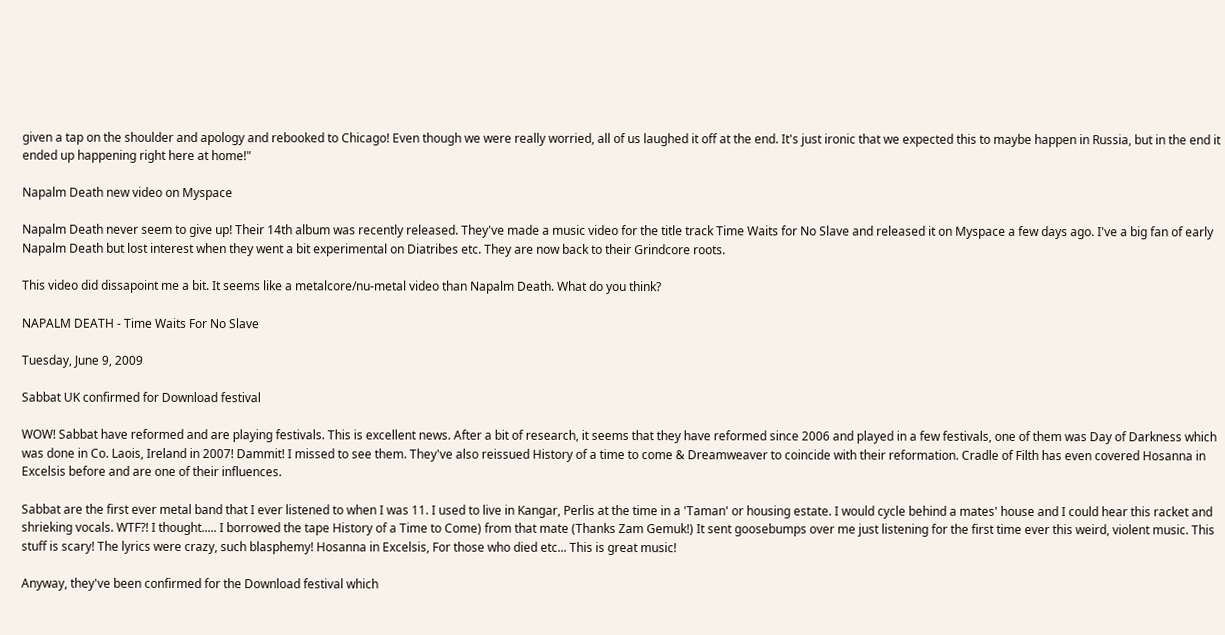given a tap on the shoulder and apology and rebooked to Chicago! Even though we were really worried, all of us laughed it off at the end. It's just ironic that we expected this to maybe happen in Russia, but in the end it ended up happening right here at home!"

Napalm Death new video on Myspace

Napalm Death never seem to give up! Their 14th album was recently released. They've made a music video for the title track Time Waits for No Slave and released it on Myspace a few days ago. I've a big fan of early Napalm Death but lost interest when they went a bit experimental on Diatribes etc. They are now back to their Grindcore roots.

This video did dissapoint me a bit. It seems like a metalcore/nu-metal video than Napalm Death. What do you think?

NAPALM DEATH - Time Waits For No Slave

Tuesday, June 9, 2009

Sabbat UK confirmed for Download festival

WOW! Sabbat have reformed and are playing festivals. This is excellent news. After a bit of research, it seems that they have reformed since 2006 and played in a few festivals, one of them was Day of Darkness which was done in Co. Laois, Ireland in 2007! Dammit! I missed to see them. They've also reissued History of a time to come & Dreamweaver to coincide with their reformation. Cradle of Filth has even covered Hosanna in Excelsis before and are one of their influences.

Sabbat are the first ever metal band that I ever listened to when I was 11. I used to live in Kangar, Perlis at the time in a 'Taman' or housing estate. I would cycle behind a mates' house and I could hear this racket and shrieking vocals. WTF?! I thought..... I borrowed the tape History of a Time to Come) from that mate (Thanks Zam Gemuk!) It sent goosebumps over me just listening for the first time ever this weird, violent music. This stuff is scary! The lyrics were crazy, such blasphemy! Hosanna in Excelsis, For those who died etc... This is great music!

Anyway, they've been confirmed for the Download festival which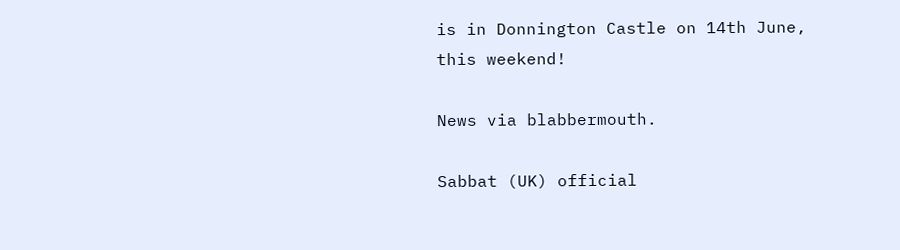is in Donnington Castle on 14th June, this weekend!

News via blabbermouth.

Sabbat (UK) official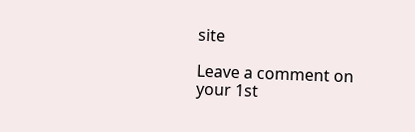site

Leave a comment on your 1st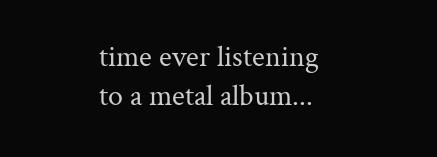time ever listening to a metal album...